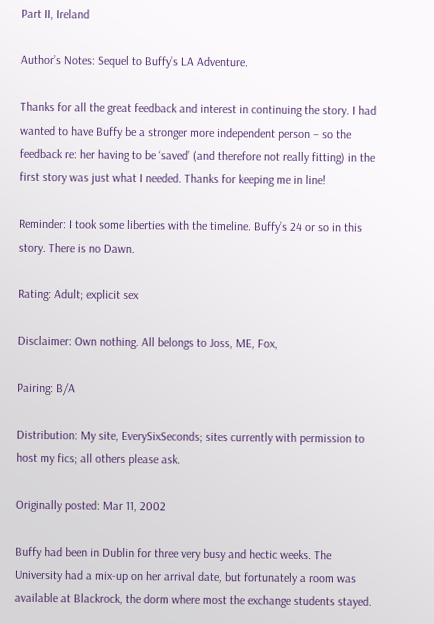Part II, Ireland

Author’s Notes: Sequel to Buffy’s LA Adventure.

Thanks for all the great feedback and interest in continuing the story. I had wanted to have Buffy be a stronger more independent person – so the feedback re: her having to be ‘saved’ (and therefore not really fitting) in the first story was just what I needed. Thanks for keeping me in line!

Reminder: I took some liberties with the timeline. Buffy’s 24 or so in this story. There is no Dawn.

Rating: Adult; explicit sex

Disclaimer: Own nothing. All belongs to Joss, ME, Fox,

Pairing: B/A

Distribution: My site, EverySixSeconds; sites currently with permission to host my fics; all others please ask.

Originally posted: Mar 11, 2002

Buffy had been in Dublin for three very busy and hectic weeks. The University had a mix-up on her arrival date, but fortunately a room was available at Blackrock, the dorm where most the exchange students stayed.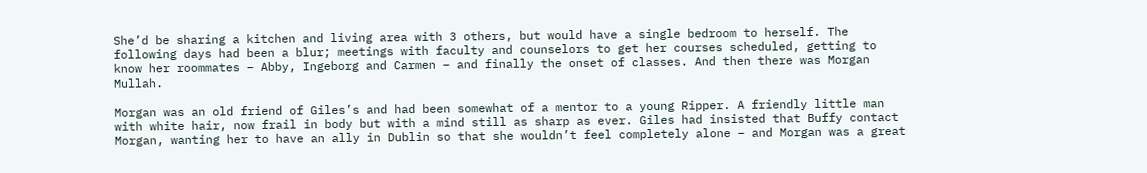She’d be sharing a kitchen and living area with 3 others, but would have a single bedroom to herself. The following days had been a blur; meetings with faculty and counselors to get her courses scheduled, getting to know her roommates – Abby, Ingeborg and Carmen – and finally the onset of classes. And then there was Morgan Mullah.

Morgan was an old friend of Giles’s and had been somewhat of a mentor to a young Ripper. A friendly little man with white hair, now frail in body but with a mind still as sharp as ever. Giles had insisted that Buffy contact Morgan, wanting her to have an ally in Dublin so that she wouldn’t feel completely alone – and Morgan was a great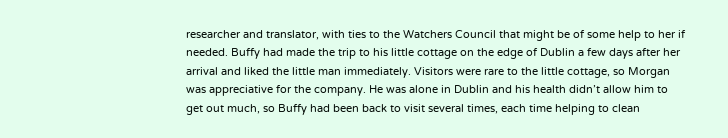researcher and translator, with ties to the Watchers Council that might be of some help to her if needed. Buffy had made the trip to his little cottage on the edge of Dublin a few days after her arrival and liked the little man immediately. Visitors were rare to the little cottage, so Morgan was appreciative for the company. He was alone in Dublin and his health didn’t allow him to get out much, so Buffy had been back to visit several times, each time helping to clean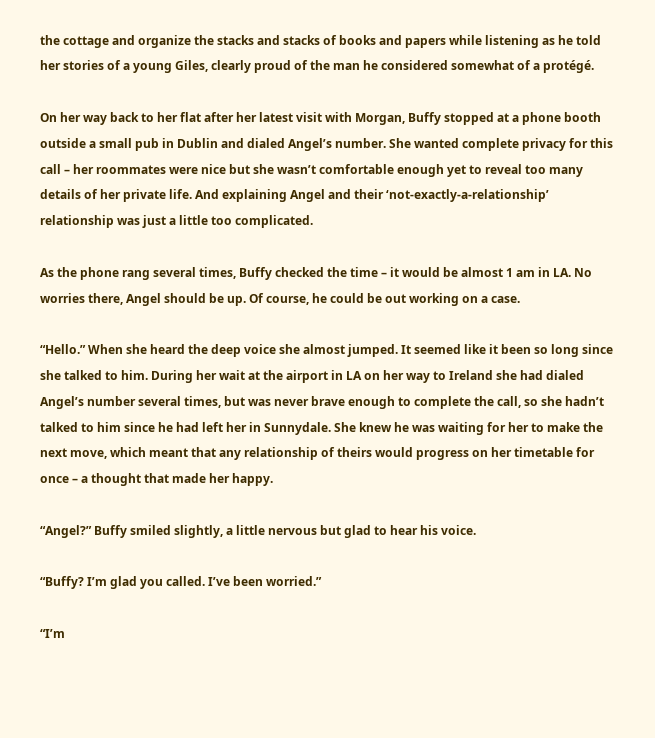the cottage and organize the stacks and stacks of books and papers while listening as he told her stories of a young Giles, clearly proud of the man he considered somewhat of a protégé.

On her way back to her flat after her latest visit with Morgan, Buffy stopped at a phone booth outside a small pub in Dublin and dialed Angel’s number. She wanted complete privacy for this call – her roommates were nice but she wasn’t comfortable enough yet to reveal too many details of her private life. And explaining Angel and their ‘not-exactly-a-relationship’ relationship was just a little too complicated.

As the phone rang several times, Buffy checked the time – it would be almost 1 am in LA. No worries there, Angel should be up. Of course, he could be out working on a case.

“Hello.” When she heard the deep voice she almost jumped. It seemed like it been so long since she talked to him. During her wait at the airport in LA on her way to Ireland she had dialed Angel’s number several times, but was never brave enough to complete the call, so she hadn’t talked to him since he had left her in Sunnydale. She knew he was waiting for her to make the next move, which meant that any relationship of theirs would progress on her timetable for once – a thought that made her happy.

“Angel?” Buffy smiled slightly, a little nervous but glad to hear his voice.

“Buffy? I’m glad you called. I’ve been worried.”

“I’m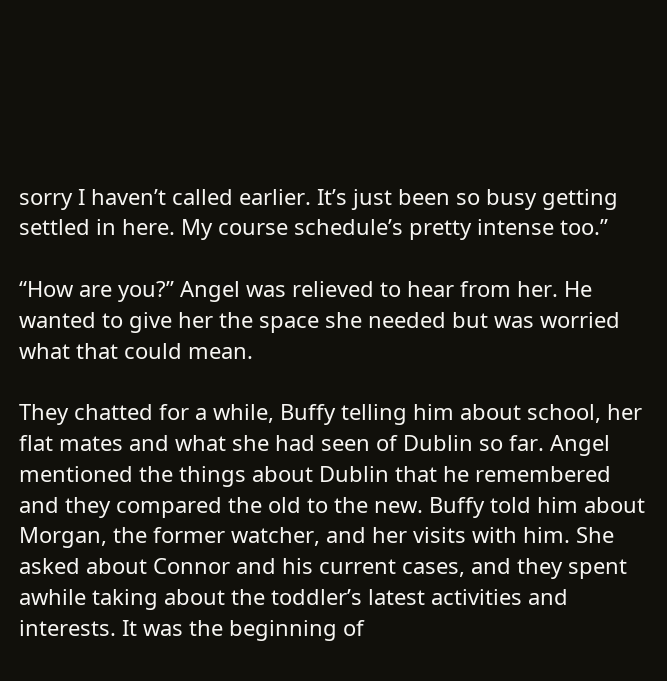sorry I haven’t called earlier. It’s just been so busy getting settled in here. My course schedule’s pretty intense too.”

“How are you?” Angel was relieved to hear from her. He wanted to give her the space she needed but was worried what that could mean.

They chatted for a while, Buffy telling him about school, her flat mates and what she had seen of Dublin so far. Angel mentioned the things about Dublin that he remembered and they compared the old to the new. Buffy told him about Morgan, the former watcher, and her visits with him. She asked about Connor and his current cases, and they spent awhile taking about the toddler’s latest activities and interests. It was the beginning of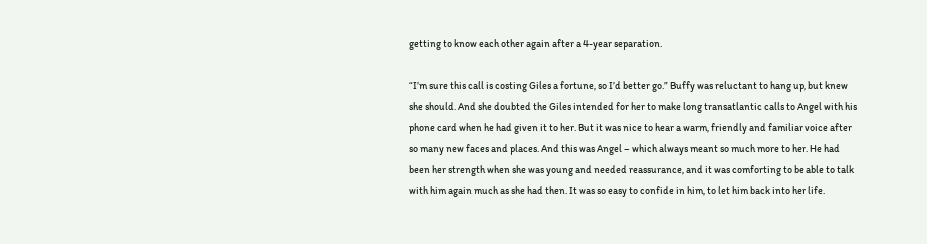getting to know each other again after a 4-year separation.

“I’m sure this call is costing Giles a fortune, so I’d better go.” Buffy was reluctant to hang up, but knew she should. And she doubted the Giles intended for her to make long transatlantic calls to Angel with his phone card when he had given it to her. But it was nice to hear a warm, friendly and familiar voice after so many new faces and places. And this was Angel – which always meant so much more to her. He had been her strength when she was young and needed reassurance, and it was comforting to be able to talk with him again much as she had then. It was so easy to confide in him, to let him back into her life.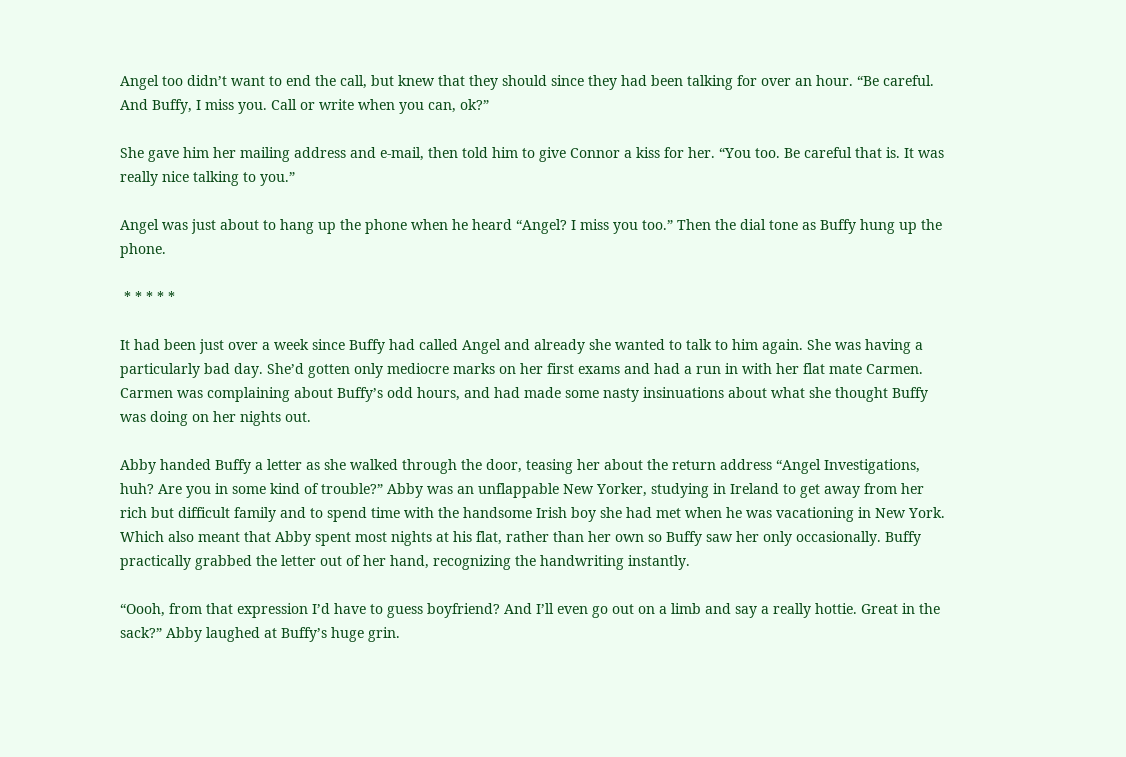Angel too didn’t want to end the call, but knew that they should since they had been talking for over an hour. “Be careful. And Buffy, I miss you. Call or write when you can, ok?”

She gave him her mailing address and e-mail, then told him to give Connor a kiss for her. “You too. Be careful that is. It was really nice talking to you.”

Angel was just about to hang up the phone when he heard “Angel? I miss you too.” Then the dial tone as Buffy hung up the phone.

 * * * * *

It had been just over a week since Buffy had called Angel and already she wanted to talk to him again. She was having a particularly bad day. She’d gotten only mediocre marks on her first exams and had a run in with her flat mate Carmen. Carmen was complaining about Buffy’s odd hours, and had made some nasty insinuations about what she thought Buffy was doing on her nights out.

Abby handed Buffy a letter as she walked through the door, teasing her about the return address “Angel Investigations, huh? Are you in some kind of trouble?” Abby was an unflappable New Yorker, studying in Ireland to get away from her rich but difficult family and to spend time with the handsome Irish boy she had met when he was vacationing in New York. Which also meant that Abby spent most nights at his flat, rather than her own so Buffy saw her only occasionally. Buffy practically grabbed the letter out of her hand, recognizing the handwriting instantly.

“Oooh, from that expression I’d have to guess boyfriend? And I’ll even go out on a limb and say a really hottie. Great in the sack?” Abby laughed at Buffy’s huge grin.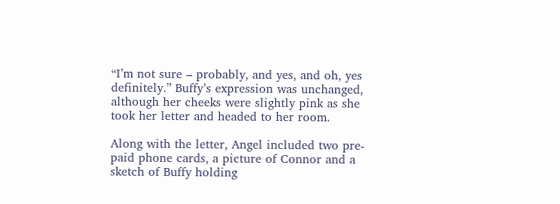“I’m not sure – probably, and yes, and oh, yes definitely.” Buffy’s expression was unchanged, although her cheeks were slightly pink as she took her letter and headed to her room.

Along with the letter, Angel included two pre-paid phone cards, a picture of Connor and a sketch of Buffy holding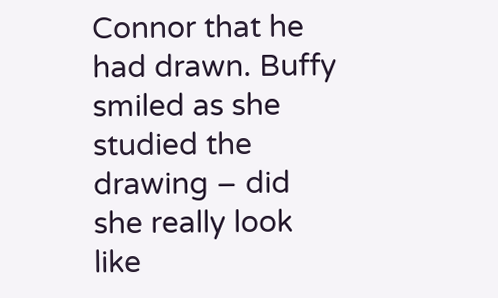Connor that he had drawn. Buffy smiled as she studied the drawing – did she really look like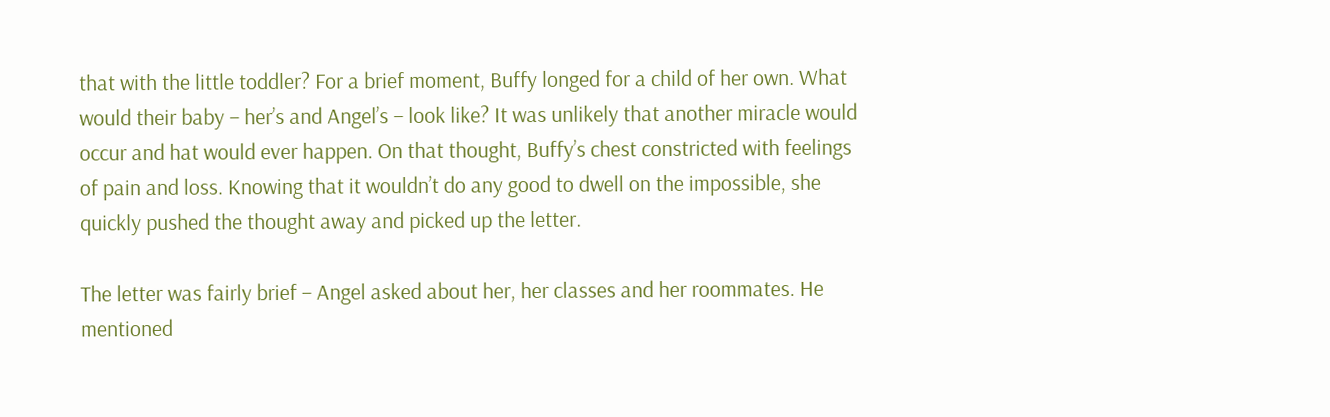that with the little toddler? For a brief moment, Buffy longed for a child of her own. What would their baby – her’s and Angel’s – look like? It was unlikely that another miracle would occur and hat would ever happen. On that thought, Buffy’s chest constricted with feelings of pain and loss. Knowing that it wouldn’t do any good to dwell on the impossible, she quickly pushed the thought away and picked up the letter.

The letter was fairly brief – Angel asked about her, her classes and her roommates. He mentioned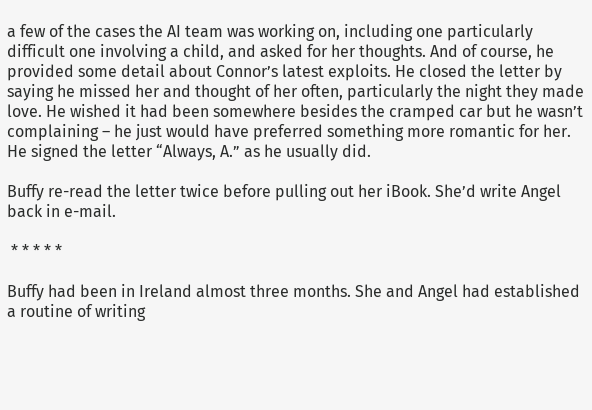a few of the cases the AI team was working on, including one particularly difficult one involving a child, and asked for her thoughts. And of course, he provided some detail about Connor’s latest exploits. He closed the letter by saying he missed her and thought of her often, particularly the night they made love. He wished it had been somewhere besides the cramped car but he wasn’t complaining – he just would have preferred something more romantic for her. He signed the letter “Always, A.” as he usually did.

Buffy re-read the letter twice before pulling out her iBook. She’d write Angel back in e-mail.

 * * * * *

Buffy had been in Ireland almost three months. She and Angel had established a routine of writing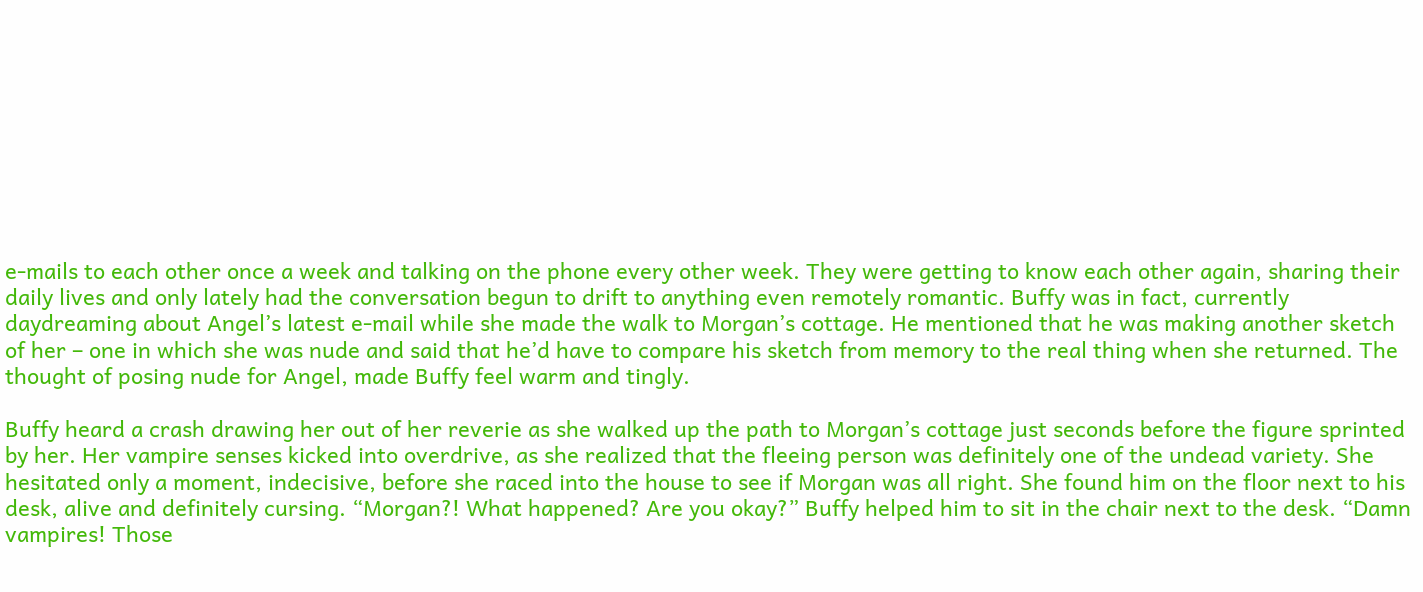e-mails to each other once a week and talking on the phone every other week. They were getting to know each other again, sharing their daily lives and only lately had the conversation begun to drift to anything even remotely romantic. Buffy was in fact, currently daydreaming about Angel’s latest e-mail while she made the walk to Morgan’s cottage. He mentioned that he was making another sketch of her – one in which she was nude and said that he’d have to compare his sketch from memory to the real thing when she returned. The thought of posing nude for Angel, made Buffy feel warm and tingly.

Buffy heard a crash drawing her out of her reverie as she walked up the path to Morgan’s cottage just seconds before the figure sprinted by her. Her vampire senses kicked into overdrive, as she realized that the fleeing person was definitely one of the undead variety. She hesitated only a moment, indecisive, before she raced into the house to see if Morgan was all right. She found him on the floor next to his desk, alive and definitely cursing. “Morgan?! What happened? Are you okay?” Buffy helped him to sit in the chair next to the desk. “Damn vampires! Those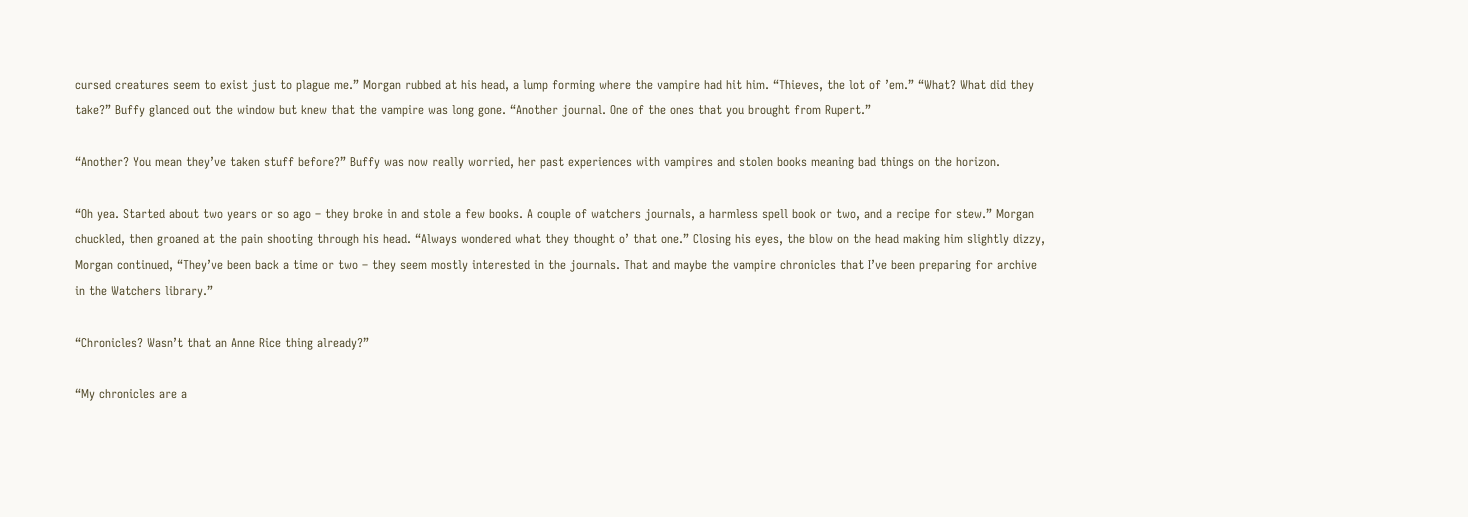cursed creatures seem to exist just to plague me.” Morgan rubbed at his head, a lump forming where the vampire had hit him. “Thieves, the lot of ’em.” “What? What did they take?” Buffy glanced out the window but knew that the vampire was long gone. “Another journal. One of the ones that you brought from Rupert.”

“Another? You mean they’ve taken stuff before?” Buffy was now really worried, her past experiences with vampires and stolen books meaning bad things on the horizon.

“Oh yea. Started about two years or so ago – they broke in and stole a few books. A couple of watchers journals, a harmless spell book or two, and a recipe for stew.” Morgan chuckled, then groaned at the pain shooting through his head. “Always wondered what they thought o’ that one.” Closing his eyes, the blow on the head making him slightly dizzy, Morgan continued, “They’ve been back a time or two – they seem mostly interested in the journals. That and maybe the vampire chronicles that I’ve been preparing for archive in the Watchers library.”

“Chronicles? Wasn’t that an Anne Rice thing already?”

“My chronicles are a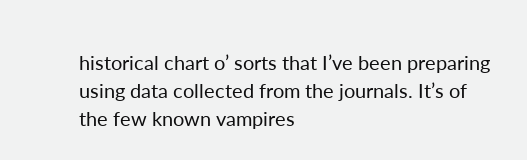historical chart o’ sorts that I’ve been preparing using data collected from the journals. It’s of the few known vampires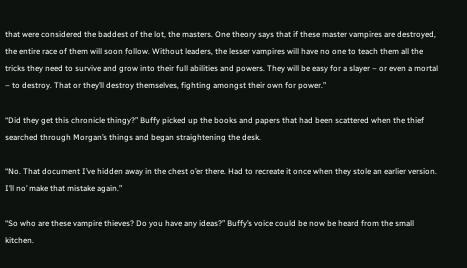that were considered the baddest of the lot, the masters. One theory says that if these master vampires are destroyed, the entire race of them will soon follow. Without leaders, the lesser vampires will have no one to teach them all the tricks they need to survive and grow into their full abilities and powers. They will be easy for a slayer – or even a mortal – to destroy. That or they’ll destroy themselves, fighting amongst their own for power.”

“Did they get this chronicle thingy?” Buffy picked up the books and papers that had been scattered when the thief searched through Morgan’s things and began straightening the desk.

“No. That document I’ve hidden away in the chest o’er there. Had to recreate it once when they stole an earlier version. I’ll no’ make that mistake again.”

“So who are these vampire thieves? Do you have any ideas?” Buffy’s voice could be now be heard from the small kitchen.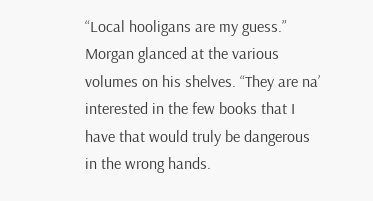“Local hooligans are my guess.” Morgan glanced at the various volumes on his shelves. “They are na’ interested in the few books that I have that would truly be dangerous in the wrong hands.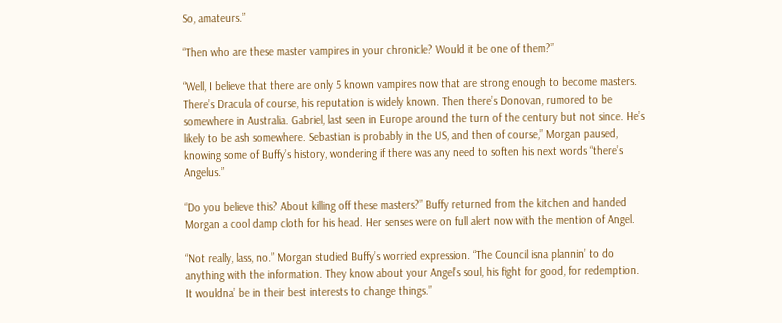So, amateurs.”

“Then who are these master vampires in your chronicle? Would it be one of them?”

“Well, I believe that there are only 5 known vampires now that are strong enough to become masters. There’s Dracula of course, his reputation is widely known. Then there’s Donovan, rumored to be somewhere in Australia. Gabriel, last seen in Europe around the turn of the century but not since. He’s likely to be ash somewhere. Sebastian is probably in the US, and then of course,” Morgan paused, knowing some of Buffy’s history, wondering if there was any need to soften his next words “there’s Angelus.”

“Do you believe this? About killing off these masters?” Buffy returned from the kitchen and handed Morgan a cool damp cloth for his head. Her senses were on full alert now with the mention of Angel.

“Not really, lass, no.” Morgan studied Buffy’s worried expression. “The Council isna plannin’ to do anything with the information. They know about your Angel’s soul, his fight for good, for redemption. It wouldna’ be in their best interests to change things.”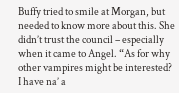Buffy tried to smile at Morgan, but needed to know more about this. She didn’t trust the council – especially when it came to Angel. “As for why other vampires might be interested? I have na’ a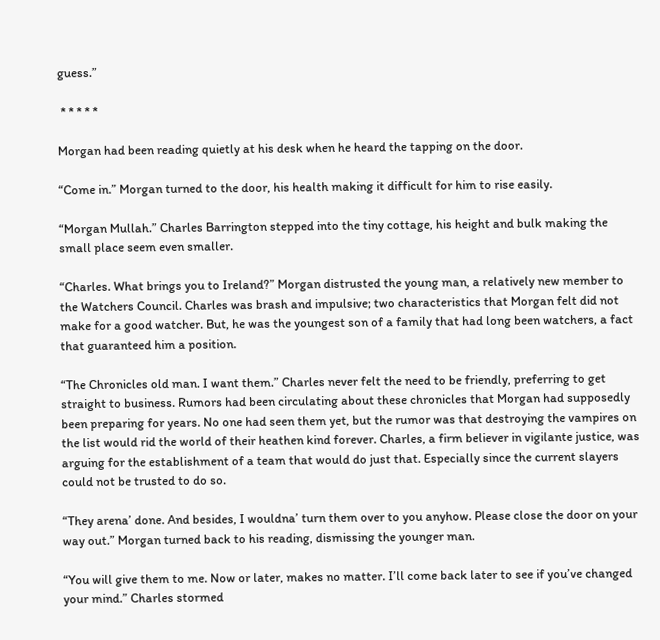guess.”

 * * * * *

Morgan had been reading quietly at his desk when he heard the tapping on the door.

“Come in.” Morgan turned to the door, his health making it difficult for him to rise easily.

“Morgan Mullah.” Charles Barrington stepped into the tiny cottage, his height and bulk making the small place seem even smaller.

“Charles. What brings you to Ireland?” Morgan distrusted the young man, a relatively new member to the Watchers Council. Charles was brash and impulsive; two characteristics that Morgan felt did not make for a good watcher. But, he was the youngest son of a family that had long been watchers, a fact that guaranteed him a position.

“The Chronicles old man. I want them.” Charles never felt the need to be friendly, preferring to get straight to business. Rumors had been circulating about these chronicles that Morgan had supposedly been preparing for years. No one had seen them yet, but the rumor was that destroying the vampires on the list would rid the world of their heathen kind forever. Charles, a firm believer in vigilante justice, was arguing for the establishment of a team that would do just that. Especially since the current slayers could not be trusted to do so.

“They arena’ done. And besides, I wouldna’ turn them over to you anyhow. Please close the door on your way out.” Morgan turned back to his reading, dismissing the younger man.

“You will give them to me. Now or later, makes no matter. I’ll come back later to see if you’ve changed your mind.” Charles stormed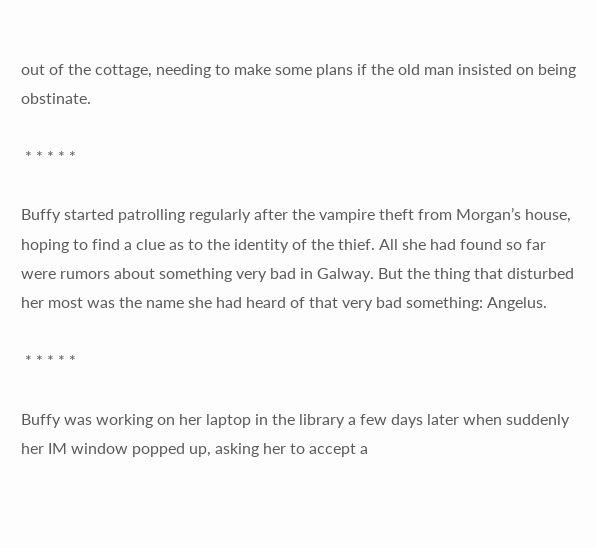out of the cottage, needing to make some plans if the old man insisted on being obstinate.

 * * * * *

Buffy started patrolling regularly after the vampire theft from Morgan’s house, hoping to find a clue as to the identity of the thief. All she had found so far were rumors about something very bad in Galway. But the thing that disturbed her most was the name she had heard of that very bad something: Angelus.

 * * * * *

Buffy was working on her laptop in the library a few days later when suddenly her IM window popped up, asking her to accept a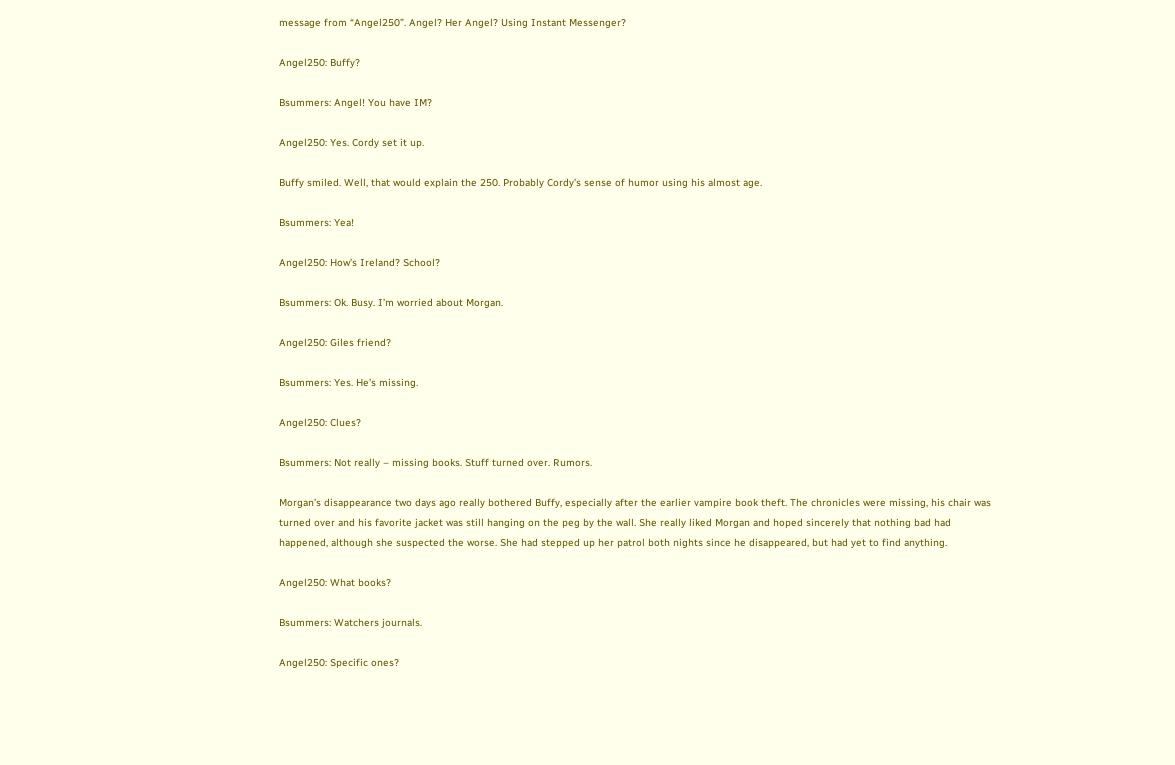message from “Angel250”. Angel? Her Angel? Using Instant Messenger?

Angel250: Buffy?

Bsummers: Angel! You have IM?

Angel250: Yes. Cordy set it up.

Buffy smiled. Well, that would explain the 250. Probably Cordy’s sense of humor using his almost age.

Bsummers: Yea!

Angel250: How’s Ireland? School?

Bsummers: Ok. Busy. I’m worried about Morgan.

Angel250: Giles friend?

Bsummers: Yes. He’s missing.

Angel250: Clues?

Bsummers: Not really – missing books. Stuff turned over. Rumors.

Morgan’s disappearance two days ago really bothered Buffy, especially after the earlier vampire book theft. The chronicles were missing, his chair was turned over and his favorite jacket was still hanging on the peg by the wall. She really liked Morgan and hoped sincerely that nothing bad had happened, although she suspected the worse. She had stepped up her patrol both nights since he disappeared, but had yet to find anything.

Angel250: What books?

Bsummers: Watchers journals.

Angel250: Specific ones?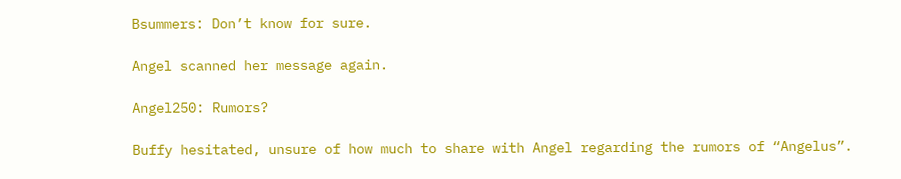Bsummers: Don’t know for sure.

Angel scanned her message again.

Angel250: Rumors?

Buffy hesitated, unsure of how much to share with Angel regarding the rumors of “Angelus”.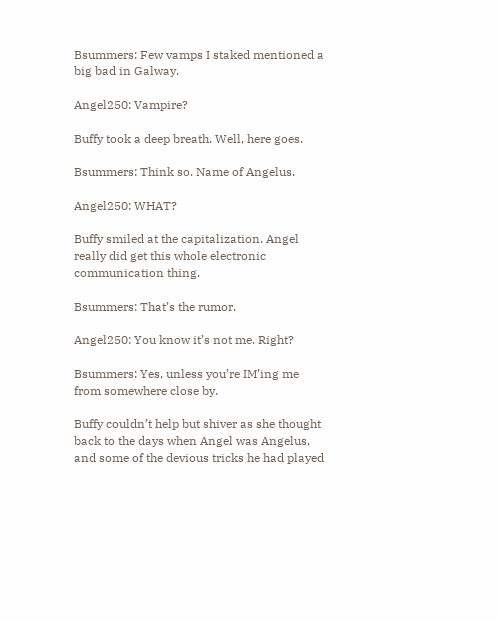Bsummers: Few vamps I staked mentioned a big bad in Galway.

Angel250: Vampire?

Buffy took a deep breath. Well, here goes.

Bsummers: Think so. Name of Angelus.

Angel250: WHAT?

Buffy smiled at the capitalization. Angel really did get this whole electronic communication thing.

Bsummers: That’s the rumor.

Angel250: You know it’s not me. Right?

Bsummers: Yes, unless you’re IM’ing me from somewhere close by.

Buffy couldn’t help but shiver as she thought back to the days when Angel was Angelus, and some of the devious tricks he had played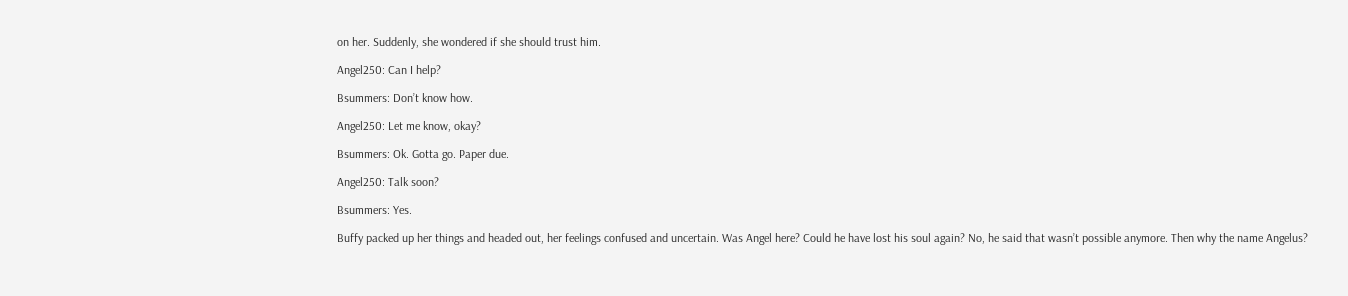on her. Suddenly, she wondered if she should trust him.

Angel250: Can I help?

Bsummers: Don’t know how.

Angel250: Let me know, okay?

Bsummers: Ok. Gotta go. Paper due.

Angel250: Talk soon?

Bsummers: Yes.

Buffy packed up her things and headed out, her feelings confused and uncertain. Was Angel here? Could he have lost his soul again? No, he said that wasn’t possible anymore. Then why the name Angelus?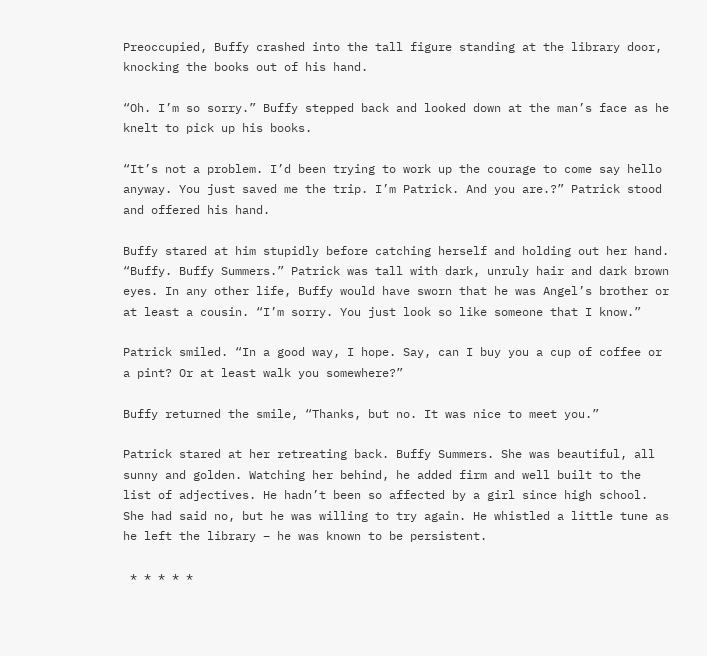Preoccupied, Buffy crashed into the tall figure standing at the library door, knocking the books out of his hand.

“Oh. I’m so sorry.” Buffy stepped back and looked down at the man’s face as he knelt to pick up his books.

“It’s not a problem. I’d been trying to work up the courage to come say hello anyway. You just saved me the trip. I’m Patrick. And you are.?” Patrick stood and offered his hand.

Buffy stared at him stupidly before catching herself and holding out her hand. “Buffy. Buffy Summers.” Patrick was tall with dark, unruly hair and dark brown eyes. In any other life, Buffy would have sworn that he was Angel’s brother or at least a cousin. “I’m sorry. You just look so like someone that I know.”

Patrick smiled. “In a good way, I hope. Say, can I buy you a cup of coffee or a pint? Or at least walk you somewhere?”

Buffy returned the smile, “Thanks, but no. It was nice to meet you.”

Patrick stared at her retreating back. Buffy Summers. She was beautiful, all sunny and golden. Watching her behind, he added firm and well built to the list of adjectives. He hadn’t been so affected by a girl since high school. She had said no, but he was willing to try again. He whistled a little tune as he left the library – he was known to be persistent.

 * * * * *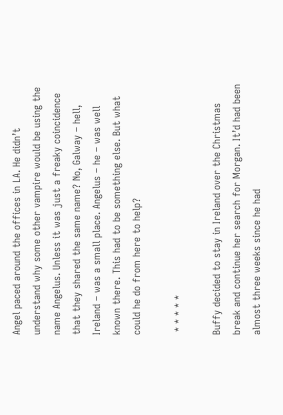Angel paced around the offices in LA. He didn’t understand why some other vampire would be using the name Angelus. Unless it was just a freaky coincidence that they shared the same name? No, Galway – hell, Ireland – was a small place. Angelus – he – was well known there. This had to be something else. But what could he do from here to help?

 * * * * *

Buffy decided to stay in Ireland over the Christmas break and continue her search for Morgan. It’d had been almost three weeks since he had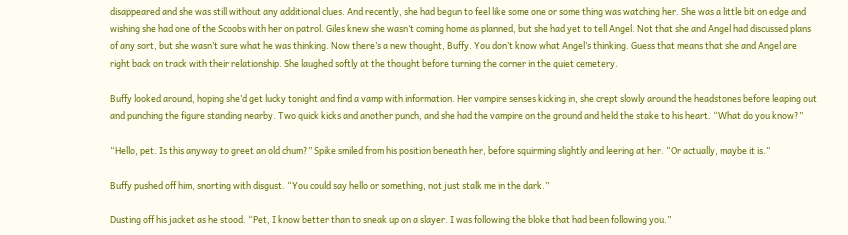disappeared and she was still without any additional clues. And recently, she had begun to feel like some one or some thing was watching her. She was a little bit on edge and wishing she had one of the Scoobs with her on patrol. Giles knew she wasn’t coming home as planned, but she had yet to tell Angel. Not that she and Angel had discussed plans of any sort, but she wasn’t sure what he was thinking. Now there’s a new thought, Buffy. You don’t know what Angel’s thinking. Guess that means that she and Angel are right back on track with their relationship. She laughed softly at the thought before turning the corner in the quiet cemetery.

Buffy looked around, hoping she’d get lucky tonight and find a vamp with information. Her vampire senses kicking in, she crept slowly around the headstones before leaping out and punching the figure standing nearby. Two quick kicks and another punch, and she had the vampire on the ground and held the stake to his heart. “What do you know?”

“Hello, pet. Is this anyway to greet an old chum?” Spike smiled from his position beneath her, before squirming slightly and leering at her. “Or actually, maybe it is.”

Buffy pushed off him, snorting with disgust. “You could say hello or something, not just stalk me in the dark.”

Dusting off his jacket as he stood. “Pet, I know better than to sneak up on a slayer. I was following the bloke that had been following you.”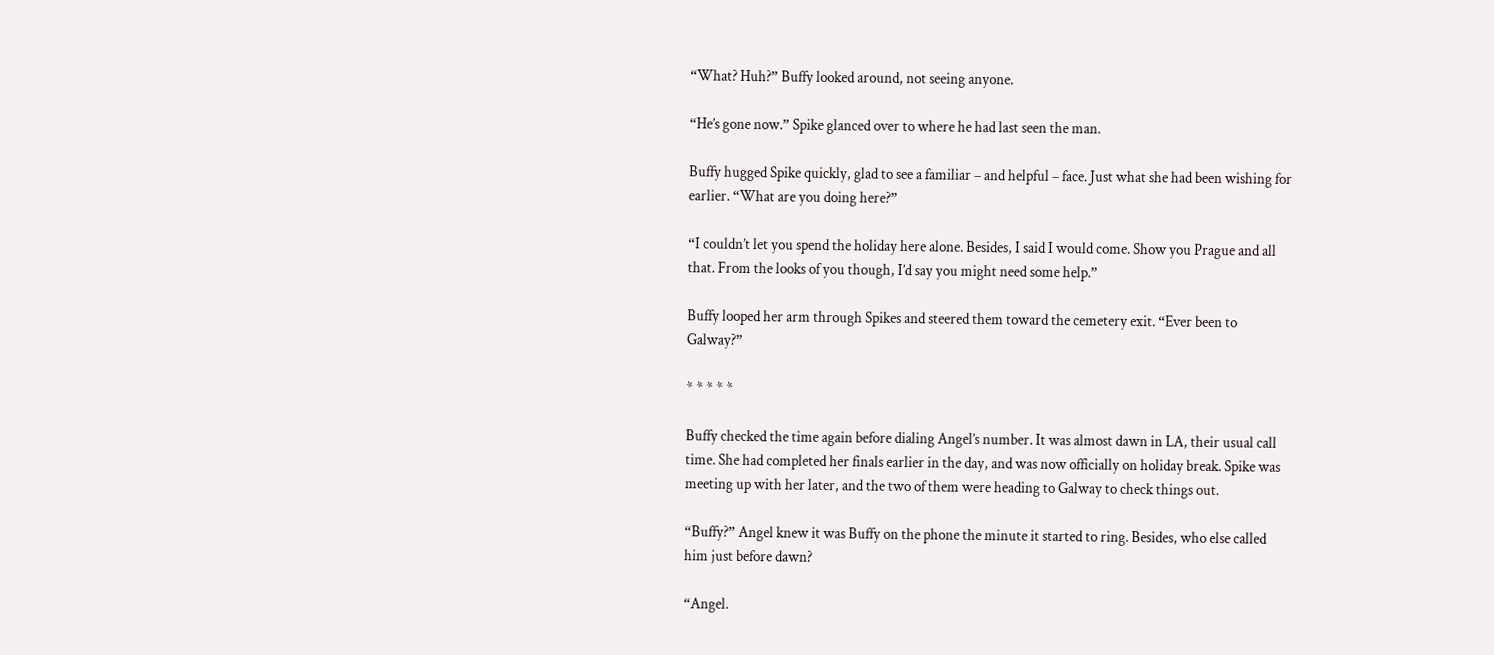“What? Huh?” Buffy looked around, not seeing anyone.

“He’s gone now.” Spike glanced over to where he had last seen the man.

Buffy hugged Spike quickly, glad to see a familiar – and helpful – face. Just what she had been wishing for earlier. “What are you doing here?”

“I couldn’t let you spend the holiday here alone. Besides, I said I would come. Show you Prague and all that. From the looks of you though, I’d say you might need some help.”

Buffy looped her arm through Spikes and steered them toward the cemetery exit. “Ever been to Galway?”

* * * * *

Buffy checked the time again before dialing Angel’s number. It was almost dawn in LA, their usual call time. She had completed her finals earlier in the day, and was now officially on holiday break. Spike was meeting up with her later, and the two of them were heading to Galway to check things out.

“Buffy?” Angel knew it was Buffy on the phone the minute it started to ring. Besides, who else called him just before dawn?

“Angel.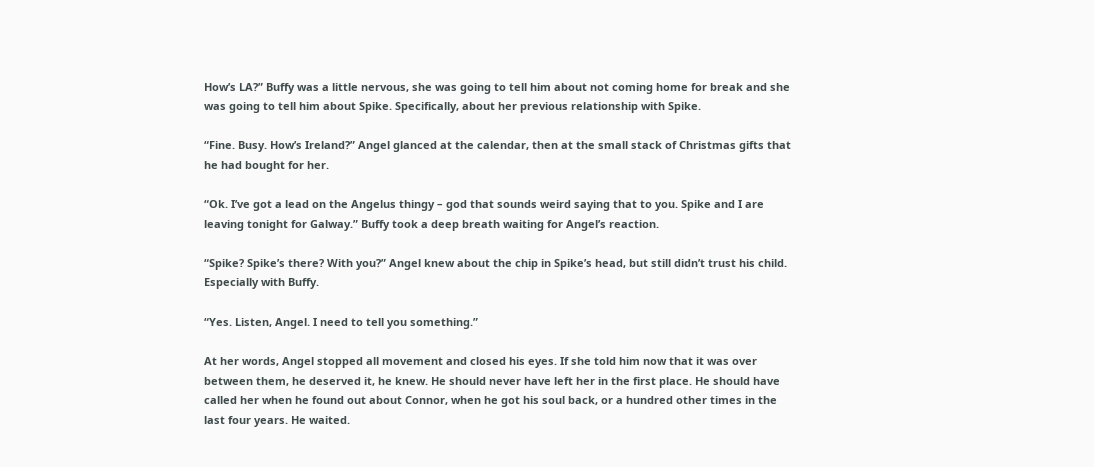How’s LA?” Buffy was a little nervous, she was going to tell him about not coming home for break and she was going to tell him about Spike. Specifically, about her previous relationship with Spike.

“Fine. Busy. How’s Ireland?” Angel glanced at the calendar, then at the small stack of Christmas gifts that he had bought for her.

“Ok. I’ve got a lead on the Angelus thingy – god that sounds weird saying that to you. Spike and I are leaving tonight for Galway.” Buffy took a deep breath waiting for Angel’s reaction.

“Spike? Spike’s there? With you?” Angel knew about the chip in Spike’s head, but still didn’t trust his child. Especially with Buffy.

“Yes. Listen, Angel. I need to tell you something.”

At her words, Angel stopped all movement and closed his eyes. If she told him now that it was over between them, he deserved it, he knew. He should never have left her in the first place. He should have called her when he found out about Connor, when he got his soul back, or a hundred other times in the last four years. He waited.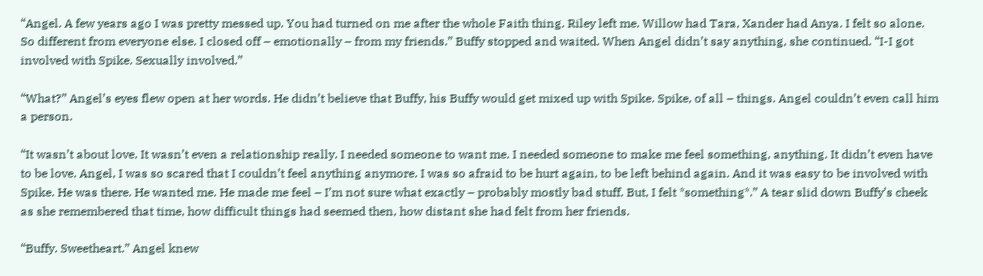“Angel. A few years ago I was pretty messed up. You had turned on me after the whole Faith thing. Riley left me. Willow had Tara, Xander had Anya. I felt so alone. So different from everyone else. I closed off – emotionally – from my friends.” Buffy stopped and waited. When Angel didn’t say anything, she continued. “I-I got involved with Spike. Sexually involved.”

“What?” Angel’s eyes flew open at her words. He didn’t believe that Buffy, his Buffy would get mixed up with Spike. Spike, of all – things. Angel couldn’t even call him a person.

“It wasn’t about love. It wasn’t even a relationship really. I needed someone to want me. I needed someone to make me feel something, anything. It didn’t even have to be love. Angel, I was so scared that I couldn’t feel anything anymore. I was so afraid to be hurt again, to be left behind again. And it was easy to be involved with Spike. He was there. He wanted me. He made me feel – I’m not sure what exactly – probably mostly bad stuff. But, I felt *something*.” A tear slid down Buffy’s cheek as she remembered that time, how difficult things had seemed then, how distant she had felt from her friends.

“Buffy. Sweetheart.” Angel knew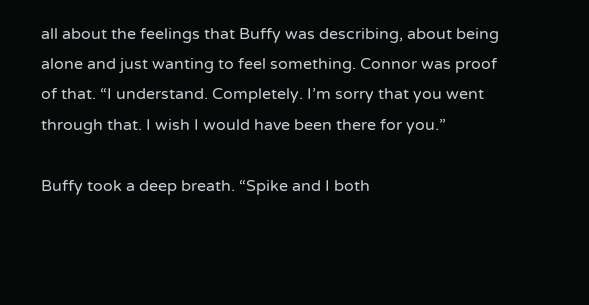all about the feelings that Buffy was describing, about being alone and just wanting to feel something. Connor was proof of that. “I understand. Completely. I’m sorry that you went through that. I wish I would have been there for you.”

Buffy took a deep breath. “Spike and I both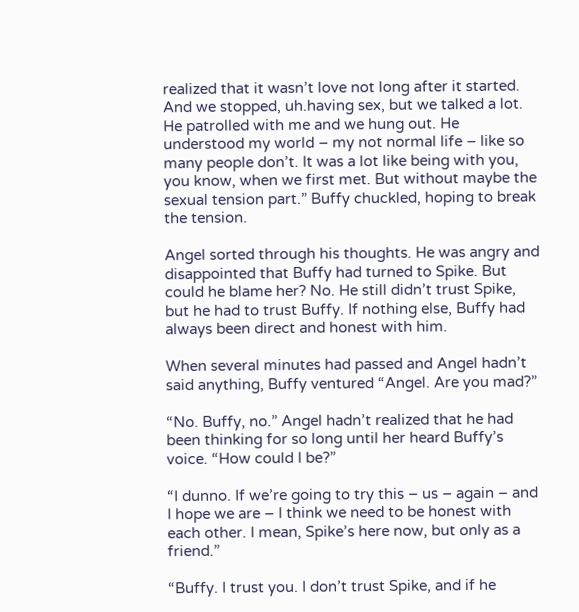realized that it wasn’t love not long after it started. And we stopped, uh.having sex, but we talked a lot. He patrolled with me and we hung out. He understood my world – my not normal life – like so many people don’t. It was a lot like being with you, you know, when we first met. But without maybe the sexual tension part.” Buffy chuckled, hoping to break the tension.

Angel sorted through his thoughts. He was angry and disappointed that Buffy had turned to Spike. But could he blame her? No. He still didn’t trust Spike, but he had to trust Buffy. If nothing else, Buffy had always been direct and honest with him.

When several minutes had passed and Angel hadn’t said anything, Buffy ventured “Angel. Are you mad?”

“No. Buffy, no.” Angel hadn’t realized that he had been thinking for so long until her heard Buffy’s voice. “How could I be?”

“I dunno. If we’re going to try this – us – again – and I hope we are – I think we need to be honest with each other. I mean, Spike’s here now, but only as a friend.”

“Buffy. I trust you. I don’t trust Spike, and if he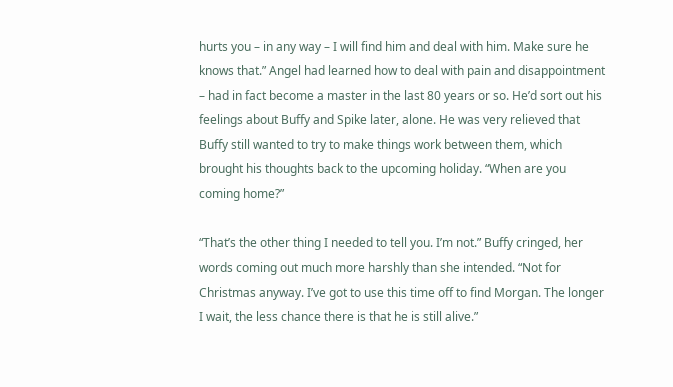hurts you – in any way – I will find him and deal with him. Make sure he knows that.” Angel had learned how to deal with pain and disappointment – had in fact become a master in the last 80 years or so. He’d sort out his feelings about Buffy and Spike later, alone. He was very relieved that Buffy still wanted to try to make things work between them, which brought his thoughts back to the upcoming holiday. “When are you coming home?”

“That’s the other thing I needed to tell you. I’m not.” Buffy cringed, her words coming out much more harshly than she intended. “Not for Christmas anyway. I’ve got to use this time off to find Morgan. The longer I wait, the less chance there is that he is still alive.”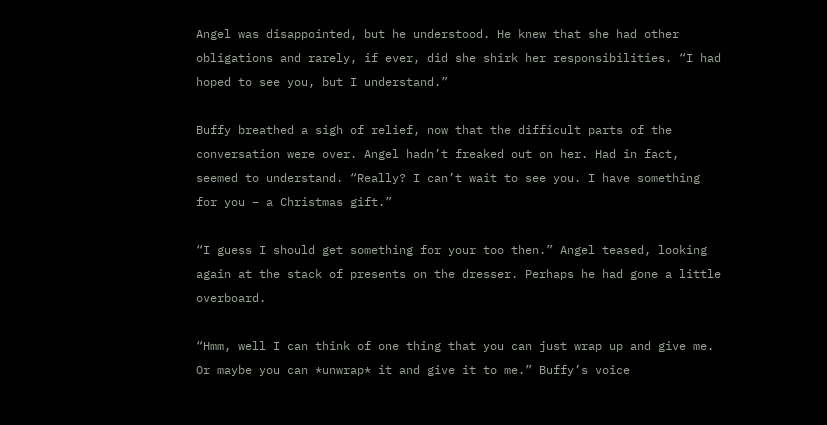Angel was disappointed, but he understood. He knew that she had other obligations and rarely, if ever, did she shirk her responsibilities. “I had hoped to see you, but I understand.”

Buffy breathed a sigh of relief, now that the difficult parts of the conversation were over. Angel hadn’t freaked out on her. Had in fact, seemed to understand. “Really? I can’t wait to see you. I have something for you – a Christmas gift.”

“I guess I should get something for your too then.” Angel teased, looking again at the stack of presents on the dresser. Perhaps he had gone a little overboard.

“Hmm, well I can think of one thing that you can just wrap up and give me. Or maybe you can *unwrap* it and give it to me.” Buffy’s voice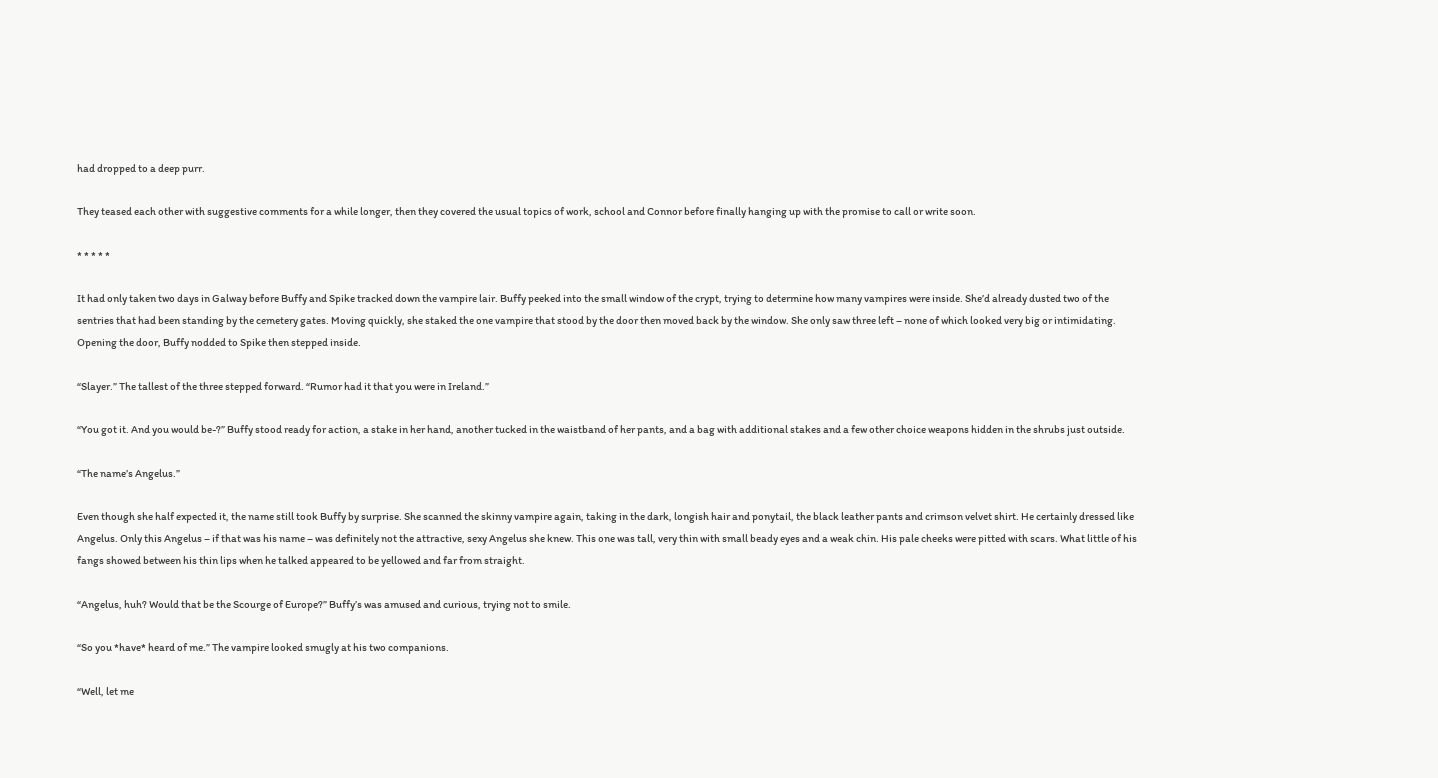had dropped to a deep purr.

They teased each other with suggestive comments for a while longer, then they covered the usual topics of work, school and Connor before finally hanging up with the promise to call or write soon.

* * * * *

It had only taken two days in Galway before Buffy and Spike tracked down the vampire lair. Buffy peeked into the small window of the crypt, trying to determine how many vampires were inside. She’d already dusted two of the sentries that had been standing by the cemetery gates. Moving quickly, she staked the one vampire that stood by the door then moved back by the window. She only saw three left – none of which looked very big or intimidating. Opening the door, Buffy nodded to Spike then stepped inside.

“Slayer.” The tallest of the three stepped forward. “Rumor had it that you were in Ireland.”

“You got it. And you would be-?” Buffy stood ready for action, a stake in her hand, another tucked in the waistband of her pants, and a bag with additional stakes and a few other choice weapons hidden in the shrubs just outside.

“The name’s Angelus.”

Even though she half expected it, the name still took Buffy by surprise. She scanned the skinny vampire again, taking in the dark, longish hair and ponytail, the black leather pants and crimson velvet shirt. He certainly dressed like Angelus. Only this Angelus – if that was his name – was definitely not the attractive, sexy Angelus she knew. This one was tall, very thin with small beady eyes and a weak chin. His pale cheeks were pitted with scars. What little of his fangs showed between his thin lips when he talked appeared to be yellowed and far from straight.

“Angelus, huh? Would that be the Scourge of Europe?” Buffy’s was amused and curious, trying not to smile.

“So you *have* heard of me.” The vampire looked smugly at his two companions.

“Well, let me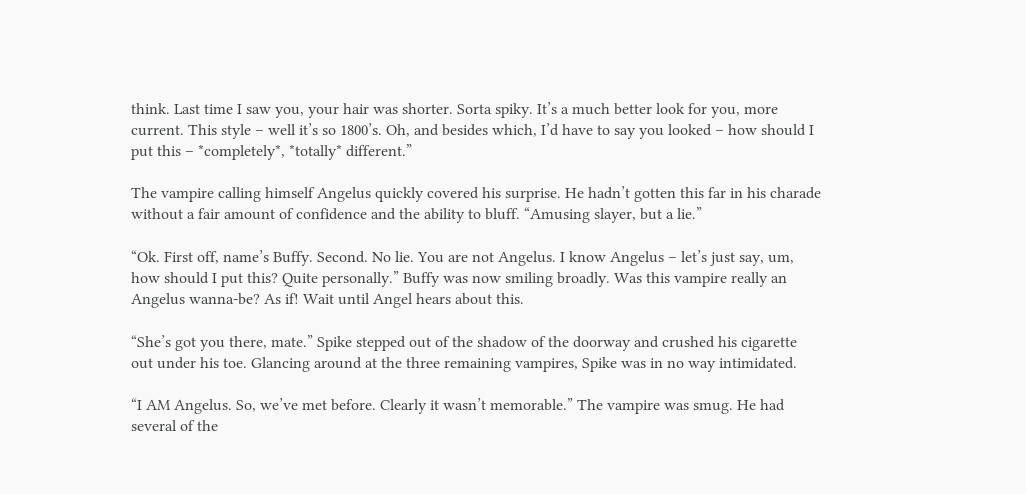think. Last time I saw you, your hair was shorter. Sorta spiky. It’s a much better look for you, more current. This style – well it’s so 1800’s. Oh, and besides which, I’d have to say you looked – how should I put this – *completely*, *totally* different.”

The vampire calling himself Angelus quickly covered his surprise. He hadn’t gotten this far in his charade without a fair amount of confidence and the ability to bluff. “Amusing slayer, but a lie.”

“Ok. First off, name’s Buffy. Second. No lie. You are not Angelus. I know Angelus – let’s just say, um, how should I put this? Quite personally.” Buffy was now smiling broadly. Was this vampire really an Angelus wanna-be? As if! Wait until Angel hears about this.

“She’s got you there, mate.” Spike stepped out of the shadow of the doorway and crushed his cigarette out under his toe. Glancing around at the three remaining vampires, Spike was in no way intimidated.

“I AM Angelus. So, we’ve met before. Clearly it wasn’t memorable.” The vampire was smug. He had several of the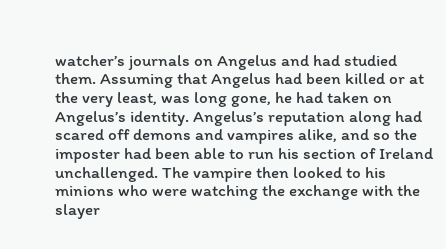watcher’s journals on Angelus and had studied them. Assuming that Angelus had been killed or at the very least, was long gone, he had taken on Angelus’s identity. Angelus’s reputation along had scared off demons and vampires alike, and so the imposter had been able to run his section of Ireland unchallenged. The vampire then looked to his minions who were watching the exchange with the slayer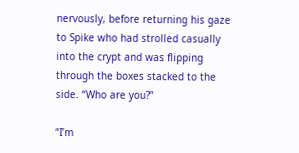nervously, before returning his gaze to Spike who had strolled casually into the crypt and was flipping through the boxes stacked to the side. “Who are you?”

“I’m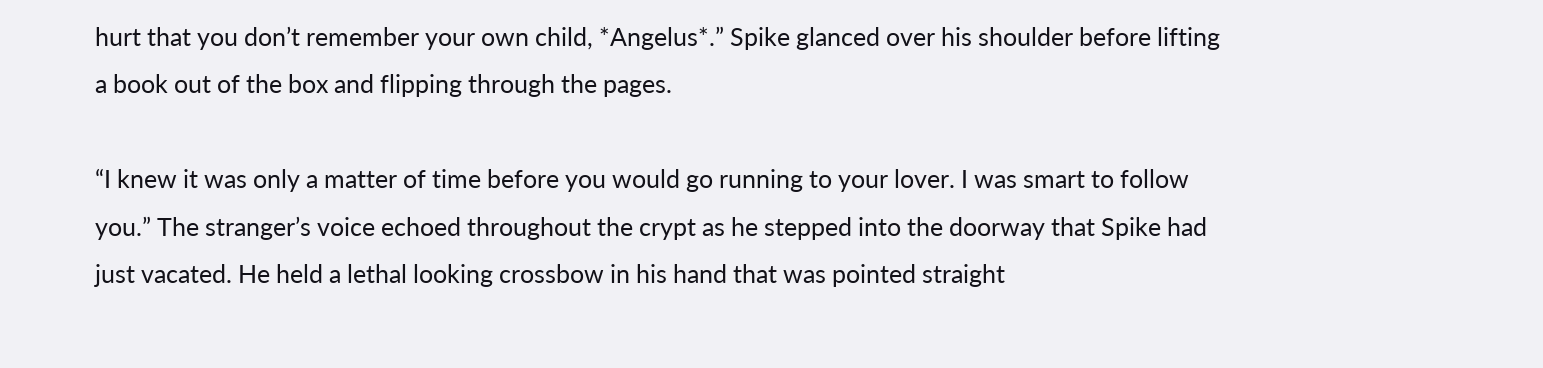hurt that you don’t remember your own child, *Angelus*.” Spike glanced over his shoulder before lifting a book out of the box and flipping through the pages.

“I knew it was only a matter of time before you would go running to your lover. I was smart to follow you.” The stranger’s voice echoed throughout the crypt as he stepped into the doorway that Spike had just vacated. He held a lethal looking crossbow in his hand that was pointed straight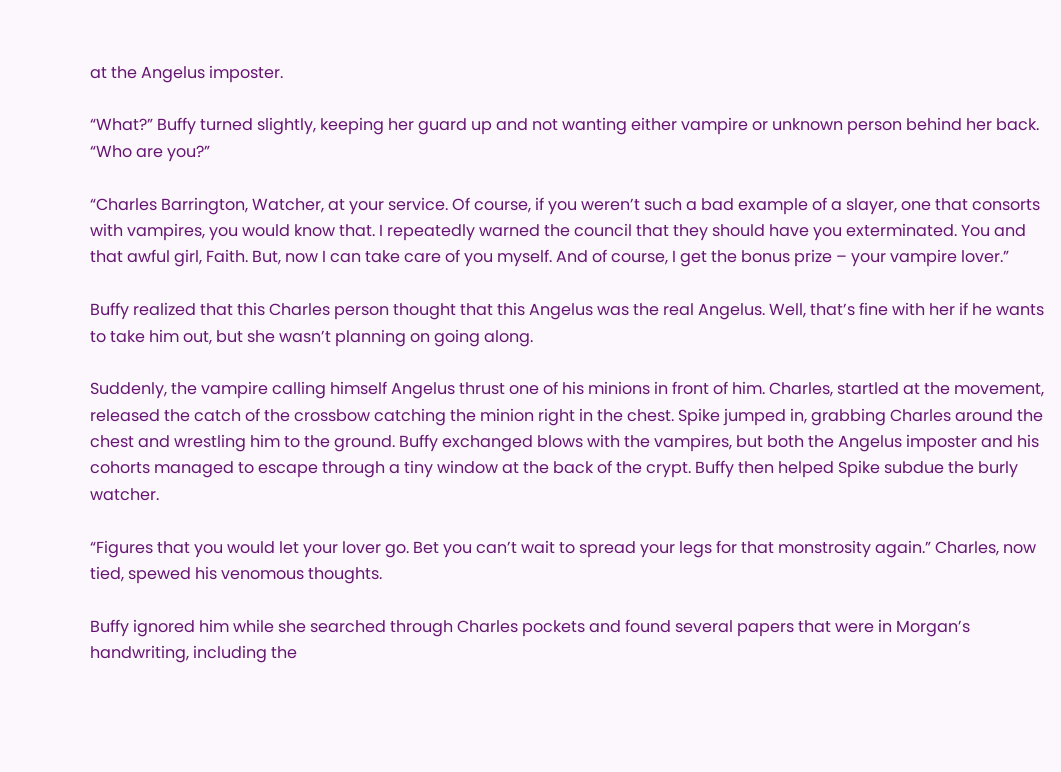at the Angelus imposter.

“What?” Buffy turned slightly, keeping her guard up and not wanting either vampire or unknown person behind her back. “Who are you?”

“Charles Barrington, Watcher, at your service. Of course, if you weren’t such a bad example of a slayer, one that consorts with vampires, you would know that. I repeatedly warned the council that they should have you exterminated. You and that awful girl, Faith. But, now I can take care of you myself. And of course, I get the bonus prize – your vampire lover.”

Buffy realized that this Charles person thought that this Angelus was the real Angelus. Well, that’s fine with her if he wants to take him out, but she wasn’t planning on going along.

Suddenly, the vampire calling himself Angelus thrust one of his minions in front of him. Charles, startled at the movement, released the catch of the crossbow catching the minion right in the chest. Spike jumped in, grabbing Charles around the chest and wrestling him to the ground. Buffy exchanged blows with the vampires, but both the Angelus imposter and his cohorts managed to escape through a tiny window at the back of the crypt. Buffy then helped Spike subdue the burly watcher.

“Figures that you would let your lover go. Bet you can’t wait to spread your legs for that monstrosity again.” Charles, now tied, spewed his venomous thoughts.

Buffy ignored him while she searched through Charles pockets and found several papers that were in Morgan’s handwriting, including the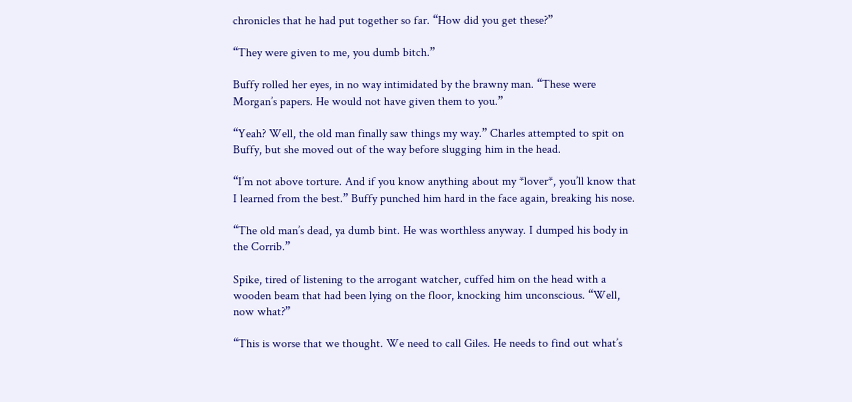chronicles that he had put together so far. “How did you get these?”

“They were given to me, you dumb bitch.”

Buffy rolled her eyes, in no way intimidated by the brawny man. “These were Morgan’s papers. He would not have given them to you.”

“Yeah? Well, the old man finally saw things my way.” Charles attempted to spit on Buffy, but she moved out of the way before slugging him in the head.

“I’m not above torture. And if you know anything about my *lover*, you’ll know that I learned from the best.” Buffy punched him hard in the face again, breaking his nose.

“The old man’s dead, ya dumb bint. He was worthless anyway. I dumped his body in the Corrib.”

Spike, tired of listening to the arrogant watcher, cuffed him on the head with a wooden beam that had been lying on the floor, knocking him unconscious. “Well, now what?”

“This is worse that we thought. We need to call Giles. He needs to find out what’s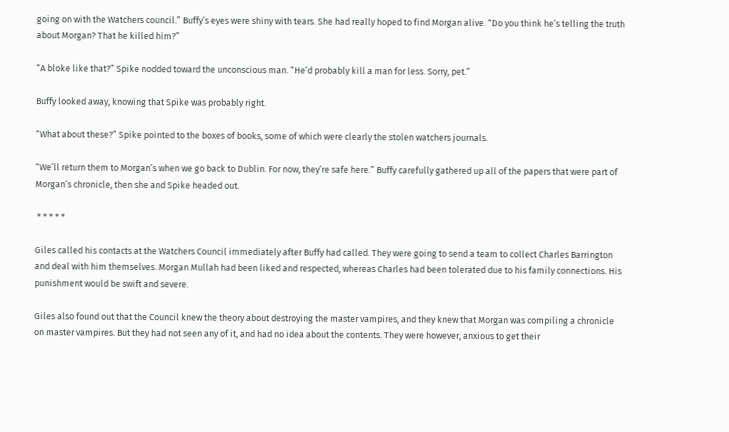going on with the Watchers council.” Buffy’s eyes were shiny with tears. She had really hoped to find Morgan alive. “Do you think he’s telling the truth about Morgan? That he killed him?”

“A bloke like that?” Spike nodded toward the unconscious man. “He’d probably kill a man for less. Sorry, pet.”

Buffy looked away, knowing that Spike was probably right.

“What about these?” Spike pointed to the boxes of books, some of which were clearly the stolen watchers journals.

“We’ll return them to Morgan’s when we go back to Dublin. For now, they’re safe here.” Buffy carefully gathered up all of the papers that were part of Morgan’s chronicle, then she and Spike headed out.

 * * * * *

Giles called his contacts at the Watchers Council immediately after Buffy had called. They were going to send a team to collect Charles Barrington and deal with him themselves. Morgan Mullah had been liked and respected, whereas Charles had been tolerated due to his family connections. His punishment would be swift and severe.

Giles also found out that the Council knew the theory about destroying the master vampires, and they knew that Morgan was compiling a chronicle on master vampires. But they had not seen any of it, and had no idea about the contents. They were however, anxious to get their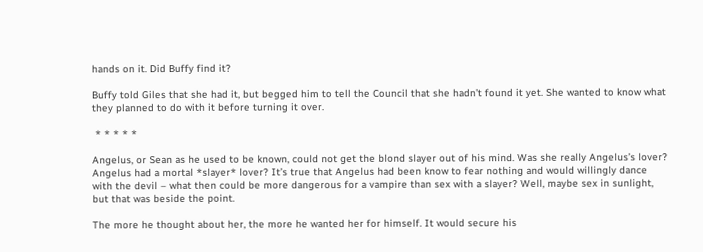hands on it. Did Buffy find it?

Buffy told Giles that she had it, but begged him to tell the Council that she hadn’t found it yet. She wanted to know what they planned to do with it before turning it over.

 * * * * *

Angelus, or Sean as he used to be known, could not get the blond slayer out of his mind. Was she really Angelus’s lover? Angelus had a mortal *slayer* lover? It’s true that Angelus had been know to fear nothing and would willingly dance with the devil – what then could be more dangerous for a vampire than sex with a slayer? Well, maybe sex in sunlight, but that was beside the point.

The more he thought about her, the more he wanted her for himself. It would secure his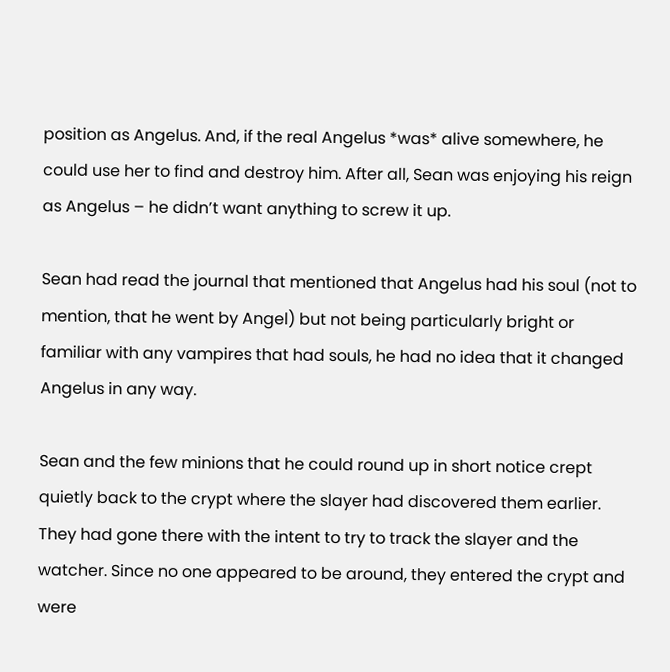position as Angelus. And, if the real Angelus *was* alive somewhere, he could use her to find and destroy him. After all, Sean was enjoying his reign as Angelus – he didn’t want anything to screw it up.

Sean had read the journal that mentioned that Angelus had his soul (not to mention, that he went by Angel) but not being particularly bright or familiar with any vampires that had souls, he had no idea that it changed Angelus in any way.

Sean and the few minions that he could round up in short notice crept quietly back to the crypt where the slayer had discovered them earlier. They had gone there with the intent to try to track the slayer and the watcher. Since no one appeared to be around, they entered the crypt and were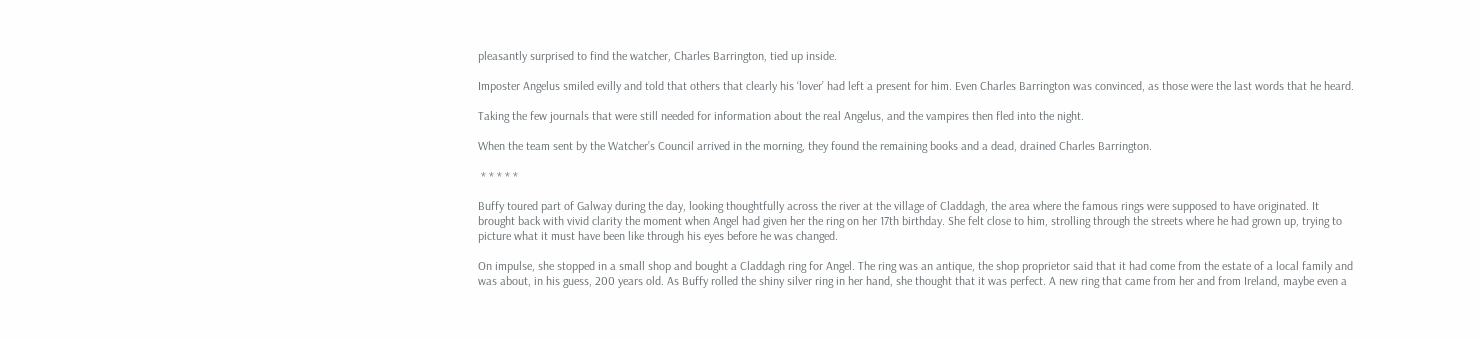pleasantly surprised to find the watcher, Charles Barrington, tied up inside.

Imposter Angelus smiled evilly and told that others that clearly his ‘lover’ had left a present for him. Even Charles Barrington was convinced, as those were the last words that he heard.

Taking the few journals that were still needed for information about the real Angelus, and the vampires then fled into the night.

When the team sent by the Watcher’s Council arrived in the morning, they found the remaining books and a dead, drained Charles Barrington.

 * * * * *

Buffy toured part of Galway during the day, looking thoughtfully across the river at the village of Claddagh, the area where the famous rings were supposed to have originated. It brought back with vivid clarity the moment when Angel had given her the ring on her 17th birthday. She felt close to him, strolling through the streets where he had grown up, trying to picture what it must have been like through his eyes before he was changed.

On impulse, she stopped in a small shop and bought a Claddagh ring for Angel. The ring was an antique, the shop proprietor said that it had come from the estate of a local family and was about, in his guess, 200 years old. As Buffy rolled the shiny silver ring in her hand, she thought that it was perfect. A new ring that came from her and from Ireland, maybe even a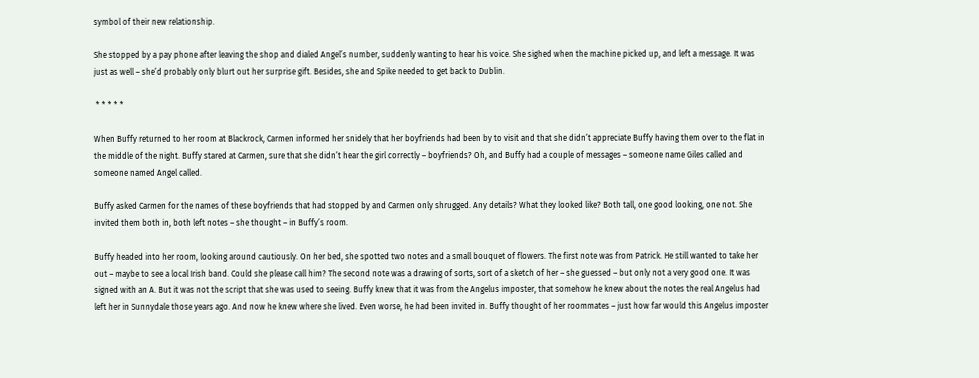symbol of their new relationship.

She stopped by a pay phone after leaving the shop and dialed Angel’s number, suddenly wanting to hear his voice. She sighed when the machine picked up, and left a message. It was just as well – she’d probably only blurt out her surprise gift. Besides, she and Spike needed to get back to Dublin.

 * * * * *

When Buffy returned to her room at Blackrock, Carmen informed her snidely that her boyfriends had been by to visit and that she didn’t appreciate Buffy having them over to the flat in the middle of the night. Buffy stared at Carmen, sure that she didn’t hear the girl correctly – boyfriends? Oh, and Buffy had a couple of messages – someone name Giles called and someone named Angel called.

Buffy asked Carmen for the names of these boyfriends that had stopped by and Carmen only shrugged. Any details? What they looked like? Both tall, one good looking, one not. She invited them both in, both left notes – she thought – in Buffy’s room.

Buffy headed into her room, looking around cautiously. On her bed, she spotted two notes and a small bouquet of flowers. The first note was from Patrick. He still wanted to take her out – maybe to see a local Irish band. Could she please call him? The second note was a drawing of sorts, sort of a sketch of her – she guessed – but only not a very good one. It was signed with an A. But it was not the script that she was used to seeing. Buffy knew that it was from the Angelus imposter, that somehow he knew about the notes the real Angelus had left her in Sunnydale those years ago. And now he knew where she lived. Even worse, he had been invited in. Buffy thought of her roommates – just how far would this Angelus imposter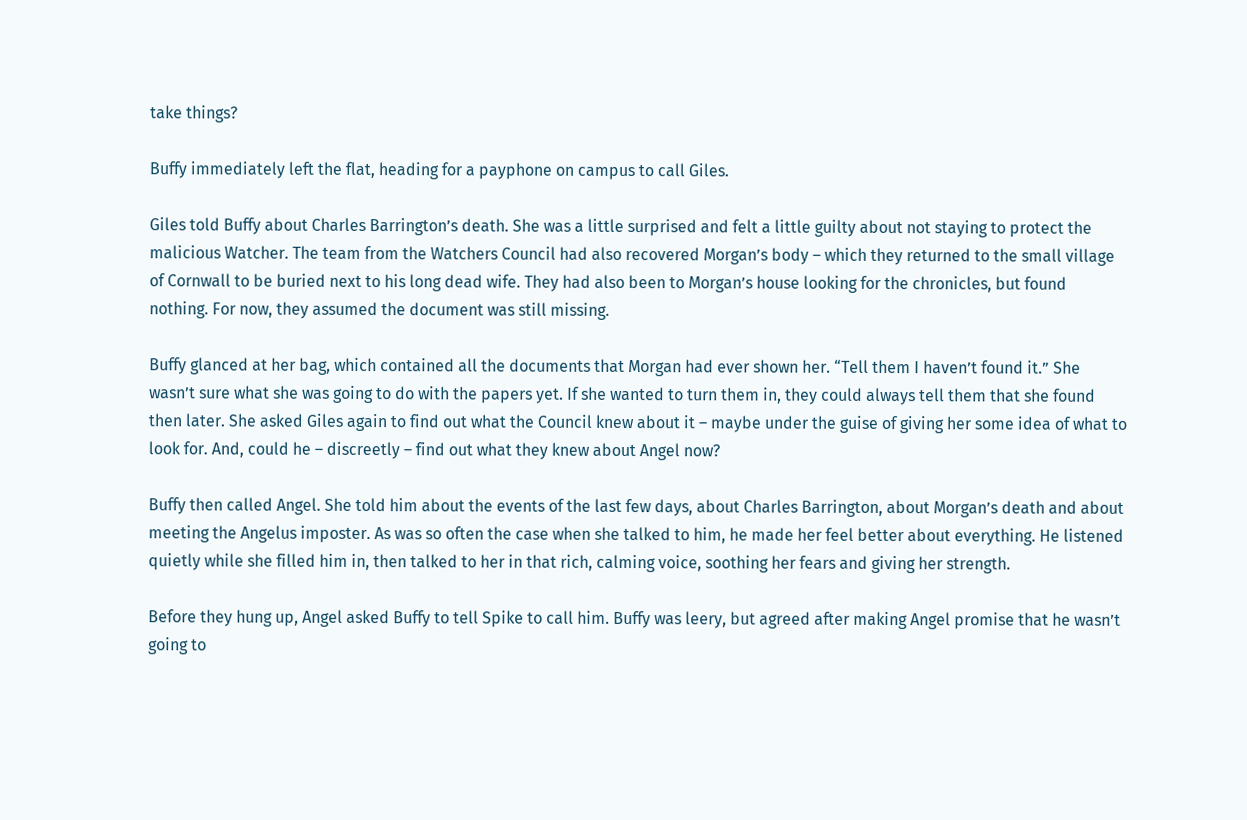take things?

Buffy immediately left the flat, heading for a payphone on campus to call Giles.

Giles told Buffy about Charles Barrington’s death. She was a little surprised and felt a little guilty about not staying to protect the malicious Watcher. The team from the Watchers Council had also recovered Morgan’s body – which they returned to the small village of Cornwall to be buried next to his long dead wife. They had also been to Morgan’s house looking for the chronicles, but found nothing. For now, they assumed the document was still missing.

Buffy glanced at her bag, which contained all the documents that Morgan had ever shown her. “Tell them I haven’t found it.” She wasn’t sure what she was going to do with the papers yet. If she wanted to turn them in, they could always tell them that she found then later. She asked Giles again to find out what the Council knew about it – maybe under the guise of giving her some idea of what to look for. And, could he – discreetly – find out what they knew about Angel now?

Buffy then called Angel. She told him about the events of the last few days, about Charles Barrington, about Morgan’s death and about meeting the Angelus imposter. As was so often the case when she talked to him, he made her feel better about everything. He listened quietly while she filled him in, then talked to her in that rich, calming voice, soothing her fears and giving her strength.

Before they hung up, Angel asked Buffy to tell Spike to call him. Buffy was leery, but agreed after making Angel promise that he wasn’t going to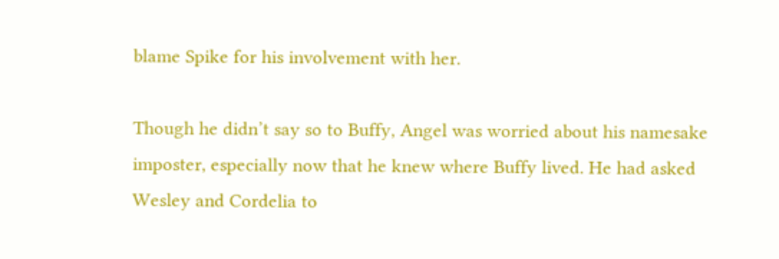blame Spike for his involvement with her.

Though he didn’t say so to Buffy, Angel was worried about his namesake imposter, especially now that he knew where Buffy lived. He had asked Wesley and Cordelia to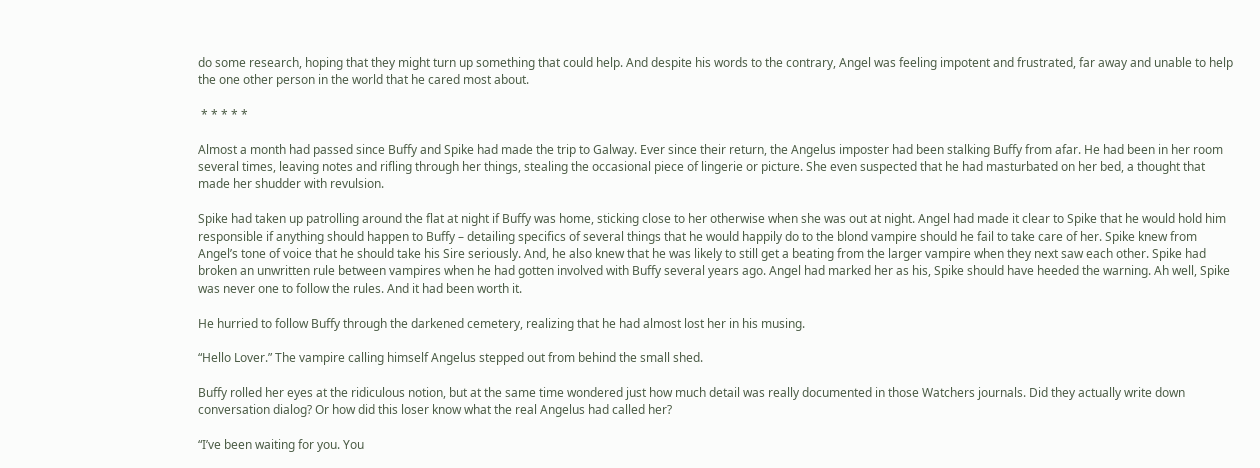do some research, hoping that they might turn up something that could help. And despite his words to the contrary, Angel was feeling impotent and frustrated, far away and unable to help the one other person in the world that he cared most about.

 * * * * *

Almost a month had passed since Buffy and Spike had made the trip to Galway. Ever since their return, the Angelus imposter had been stalking Buffy from afar. He had been in her room several times, leaving notes and rifling through her things, stealing the occasional piece of lingerie or picture. She even suspected that he had masturbated on her bed, a thought that made her shudder with revulsion.

Spike had taken up patrolling around the flat at night if Buffy was home, sticking close to her otherwise when she was out at night. Angel had made it clear to Spike that he would hold him responsible if anything should happen to Buffy – detailing specifics of several things that he would happily do to the blond vampire should he fail to take care of her. Spike knew from Angel’s tone of voice that he should take his Sire seriously. And, he also knew that he was likely to still get a beating from the larger vampire when they next saw each other. Spike had broken an unwritten rule between vampires when he had gotten involved with Buffy several years ago. Angel had marked her as his, Spike should have heeded the warning. Ah well, Spike was never one to follow the rules. And it had been worth it.

He hurried to follow Buffy through the darkened cemetery, realizing that he had almost lost her in his musing.

“Hello Lover.” The vampire calling himself Angelus stepped out from behind the small shed.

Buffy rolled her eyes at the ridiculous notion, but at the same time wondered just how much detail was really documented in those Watchers journals. Did they actually write down conversation dialog? Or how did this loser know what the real Angelus had called her?

“I’ve been waiting for you. You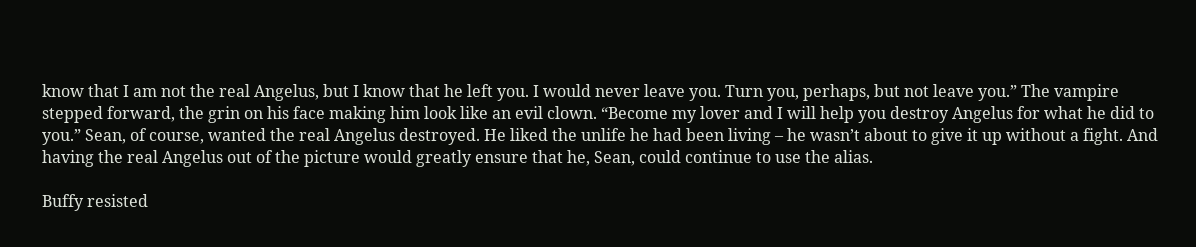know that I am not the real Angelus, but I know that he left you. I would never leave you. Turn you, perhaps, but not leave you.” The vampire stepped forward, the grin on his face making him look like an evil clown. “Become my lover and I will help you destroy Angelus for what he did to you.” Sean, of course, wanted the real Angelus destroyed. He liked the unlife he had been living – he wasn’t about to give it up without a fight. And having the real Angelus out of the picture would greatly ensure that he, Sean, could continue to use the alias.

Buffy resisted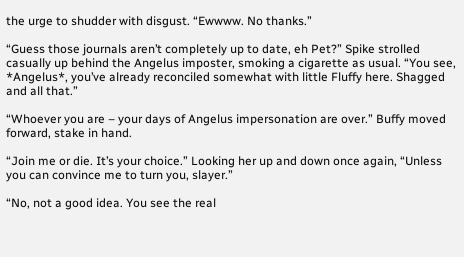the urge to shudder with disgust. “Ewwww. No thanks.”

“Guess those journals aren’t completely up to date, eh Pet?” Spike strolled casually up behind the Angelus imposter, smoking a cigarette as usual. “You see, *Angelus*, you’ve already reconciled somewhat with little Fluffy here. Shagged and all that.”

“Whoever you are – your days of Angelus impersonation are over.” Buffy moved forward, stake in hand.

“Join me or die. It’s your choice.” Looking her up and down once again, “Unless you can convince me to turn you, slayer.”

“No, not a good idea. You see the real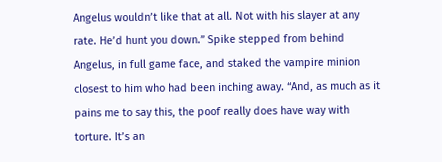Angelus wouldn’t like that at all. Not with his slayer at any rate. He’d hunt you down.” Spike stepped from behind Angelus, in full game face, and staked the vampire minion closest to him who had been inching away. “And, as much as it pains me to say this, the poof really does have way with torture. It’s an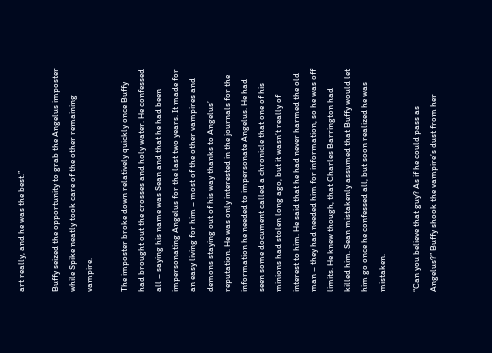art really, and he was the best.”

Buffy seized the opportunity to grab the Angelus imposter while Spike neatly took care of the other remaining vampire.

The imposter broke down relatively quickly once Buffy had brought out the crosses and holy water. He confessed all – saying his name was Sean and that he had been impersonating Angelus for the last two years. It made for an easy living for him – most of the other vampires and demons staying out of his way thanks to Angelus’ reputation. He was only interested in the journals for the information he needed to impersonate Angelus. He had seen some document called a chronicle that one of his minions had stolen long ago, but it wasn’t really of interest to him. He said that he had never harmed the old man – they had needed him for information, so he was off limits. He knew though, that Charles Barrington had killed him. Sean mistakenly assumed that Buffy would let him go once he confessed all, but soon realized he was mistaken.

“Can you believe that guy? As if he could pass as Angelus?” Buffy shook the vampire’s dust from her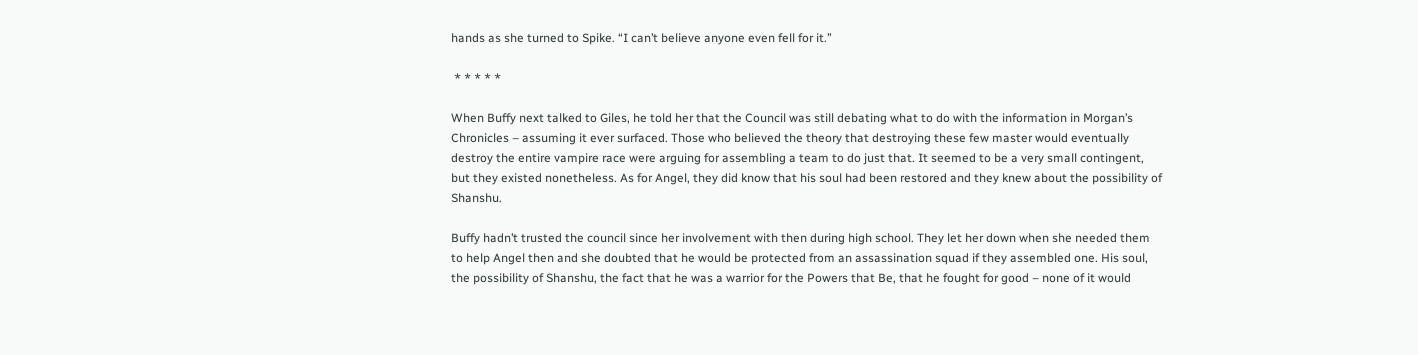hands as she turned to Spike. “I can’t believe anyone even fell for it.”

 * * * * *

When Buffy next talked to Giles, he told her that the Council was still debating what to do with the information in Morgan’s Chronicles – assuming it ever surfaced. Those who believed the theory that destroying these few master would eventually destroy the entire vampire race were arguing for assembling a team to do just that. It seemed to be a very small contingent, but they existed nonetheless. As for Angel, they did know that his soul had been restored and they knew about the possibility of Shanshu.

Buffy hadn’t trusted the council since her involvement with then during high school. They let her down when she needed them to help Angel then and she doubted that he would be protected from an assassination squad if they assembled one. His soul, the possibility of Shanshu, the fact that he was a warrior for the Powers that Be, that he fought for good – none of it would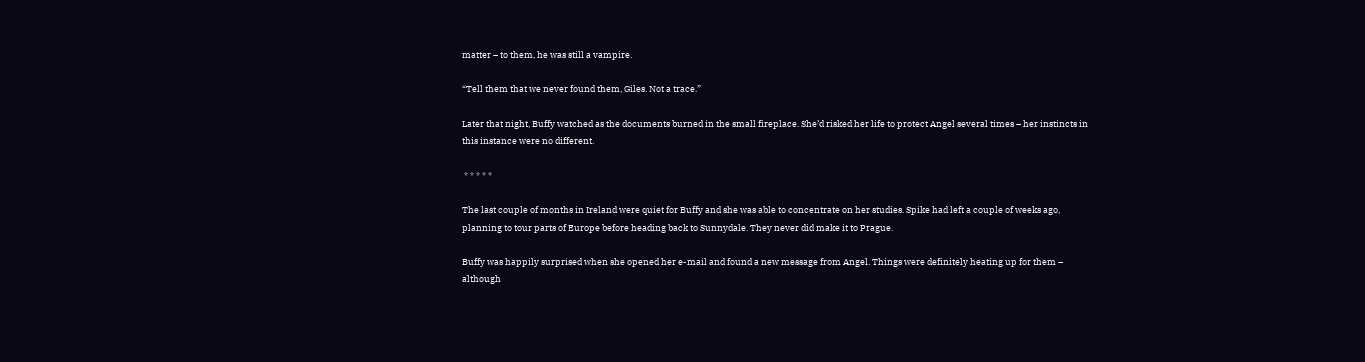matter – to them, he was still a vampire.

“Tell them that we never found them, Giles. Not a trace.”

Later that night, Buffy watched as the documents burned in the small fireplace. She’d risked her life to protect Angel several times – her instincts in this instance were no different.

 * * * * *

The last couple of months in Ireland were quiet for Buffy and she was able to concentrate on her studies. Spike had left a couple of weeks ago, planning to tour parts of Europe before heading back to Sunnydale. They never did make it to Prague.

Buffy was happily surprised when she opened her e-mail and found a new message from Angel. Things were definitely heating up for them – although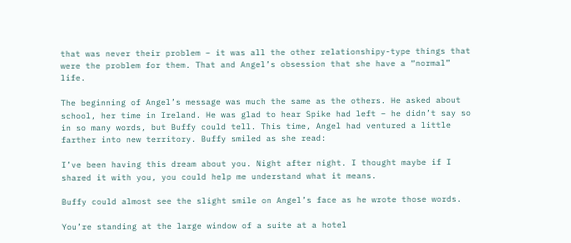that was never their problem – it was all the other relationshipy-type things that were the problem for them. That and Angel’s obsession that she have a “normal” life.

The beginning of Angel’s message was much the same as the others. He asked about school, her time in Ireland. He was glad to hear Spike had left – he didn’t say so in so many words, but Buffy could tell. This time, Angel had ventured a little farther into new territory. Buffy smiled as she read:

I’ve been having this dream about you. Night after night. I thought maybe if I shared it with you, you could help me understand what it means.

Buffy could almost see the slight smile on Angel’s face as he wrote those words.

You’re standing at the large window of a suite at a hotel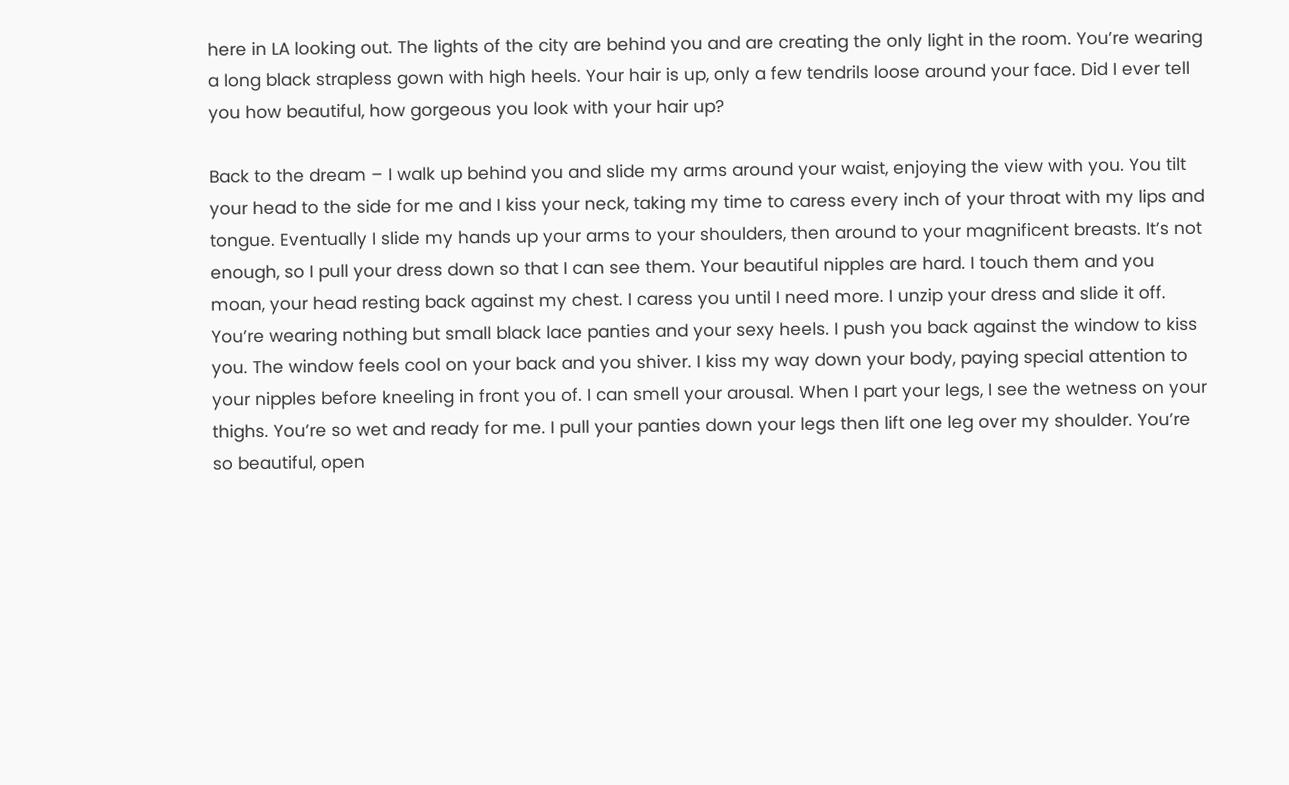here in LA looking out. The lights of the city are behind you and are creating the only light in the room. You’re wearing a long black strapless gown with high heels. Your hair is up, only a few tendrils loose around your face. Did I ever tell you how beautiful, how gorgeous you look with your hair up?

Back to the dream – I walk up behind you and slide my arms around your waist, enjoying the view with you. You tilt your head to the side for me and I kiss your neck, taking my time to caress every inch of your throat with my lips and tongue. Eventually I slide my hands up your arms to your shoulders, then around to your magnificent breasts. It’s not enough, so I pull your dress down so that I can see them. Your beautiful nipples are hard. I touch them and you moan, your head resting back against my chest. I caress you until I need more. I unzip your dress and slide it off. You’re wearing nothing but small black lace panties and your sexy heels. I push you back against the window to kiss you. The window feels cool on your back and you shiver. I kiss my way down your body, paying special attention to your nipples before kneeling in front you of. I can smell your arousal. When I part your legs, I see the wetness on your thighs. You’re so wet and ready for me. I pull your panties down your legs then lift one leg over my shoulder. You’re so beautiful, open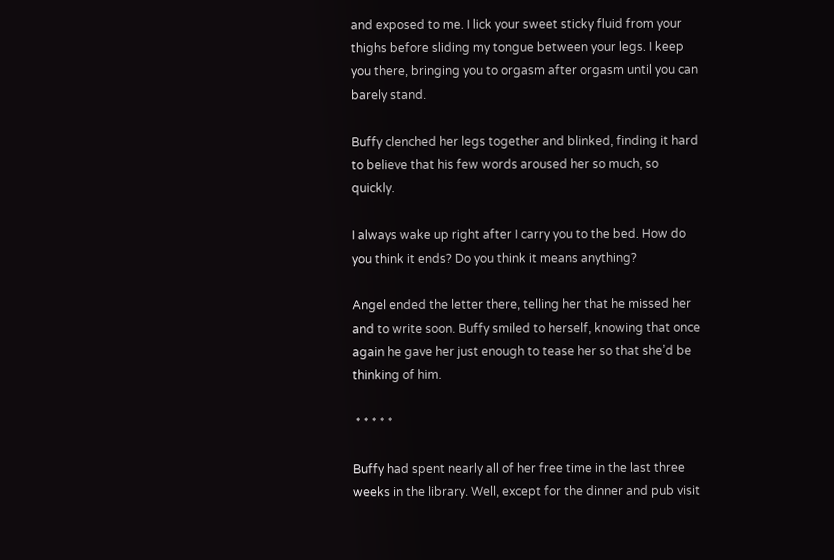and exposed to me. I lick your sweet sticky fluid from your thighs before sliding my tongue between your legs. I keep you there, bringing you to orgasm after orgasm until you can barely stand.

Buffy clenched her legs together and blinked, finding it hard to believe that his few words aroused her so much, so quickly.

I always wake up right after I carry you to the bed. How do you think it ends? Do you think it means anything?

Angel ended the letter there, telling her that he missed her and to write soon. Buffy smiled to herself, knowing that once again he gave her just enough to tease her so that she’d be thinking of him.

 * * * * *

Buffy had spent nearly all of her free time in the last three weeks in the library. Well, except for the dinner and pub visit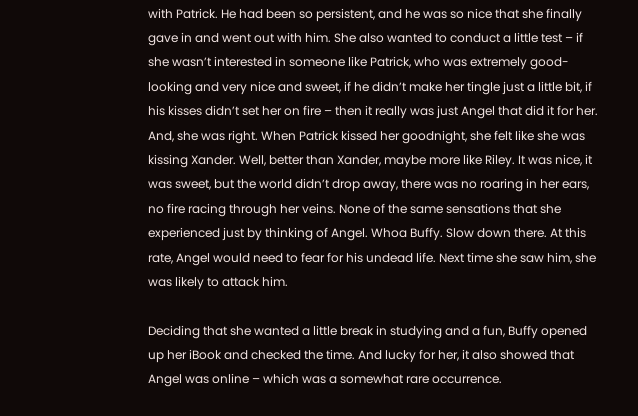with Patrick. He had been so persistent, and he was so nice that she finally gave in and went out with him. She also wanted to conduct a little test – if she wasn’t interested in someone like Patrick, who was extremely good-looking and very nice and sweet, if he didn’t make her tingle just a little bit, if his kisses didn’t set her on fire – then it really was just Angel that did it for her. And, she was right. When Patrick kissed her goodnight, she felt like she was kissing Xander. Well, better than Xander, maybe more like Riley. It was nice, it was sweet, but the world didn’t drop away, there was no roaring in her ears, no fire racing through her veins. None of the same sensations that she experienced just by thinking of Angel. Whoa Buffy. Slow down there. At this rate, Angel would need to fear for his undead life. Next time she saw him, she was likely to attack him.

Deciding that she wanted a little break in studying and a fun, Buffy opened up her iBook and checked the time. And lucky for her, it also showed that Angel was online – which was a somewhat rare occurrence.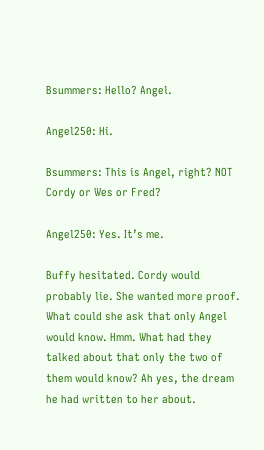Bsummers: Hello? Angel.

Angel250: Hi.

Bsummers: This is Angel, right? NOT Cordy or Wes or Fred?

Angel250: Yes. It’s me.

Buffy hesitated. Cordy would probably lie. She wanted more proof. What could she ask that only Angel would know. Hmm. What had they talked about that only the two of them would know? Ah yes, the dream he had written to her about.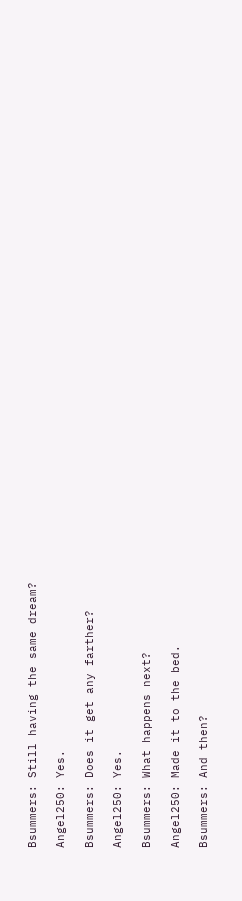Bsummers: Still having the same dream?

Angel250: Yes.

Bsummers: Does it get any farther?

Angel250: Yes.

Bsummers: What happens next?

Angel250: Made it to the bed.

Bsummers: And then?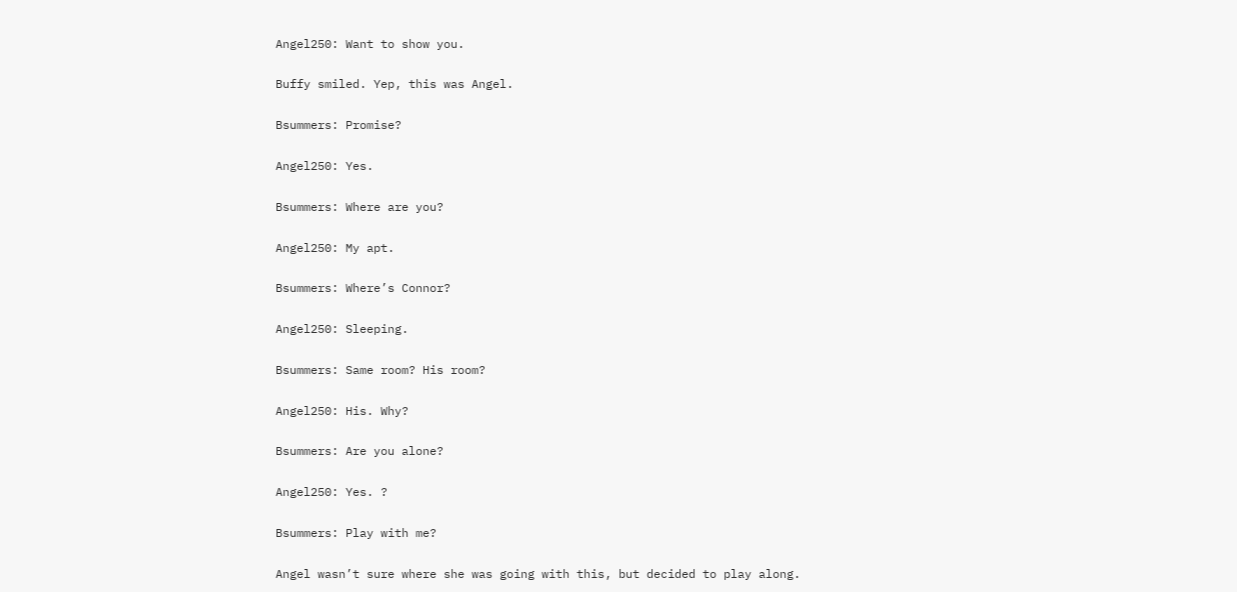Angel250: Want to show you.

Buffy smiled. Yep, this was Angel.

Bsummers: Promise?

Angel250: Yes.

Bsummers: Where are you?

Angel250: My apt.

Bsummers: Where’s Connor?

Angel250: Sleeping.

Bsummers: Same room? His room?

Angel250: His. Why?

Bsummers: Are you alone?

Angel250: Yes. ?

Bsummers: Play with me?

Angel wasn’t sure where she was going with this, but decided to play along.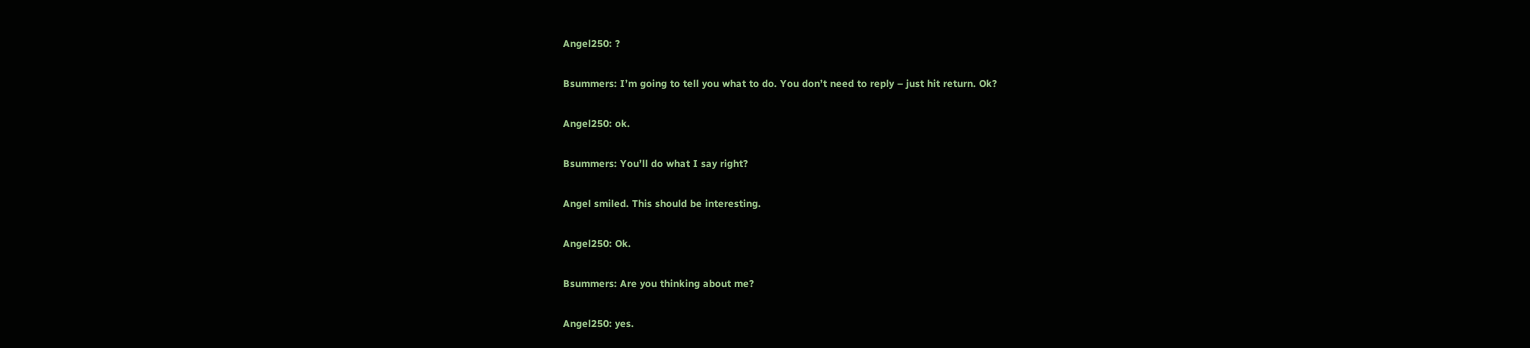Angel250: ?

Bsummers: I’m going to tell you what to do. You don’t need to reply – just hit return. Ok?

Angel250: ok.

Bsummers: You’ll do what I say right?

Angel smiled. This should be interesting.

Angel250: Ok.

Bsummers: Are you thinking about me?

Angel250: yes.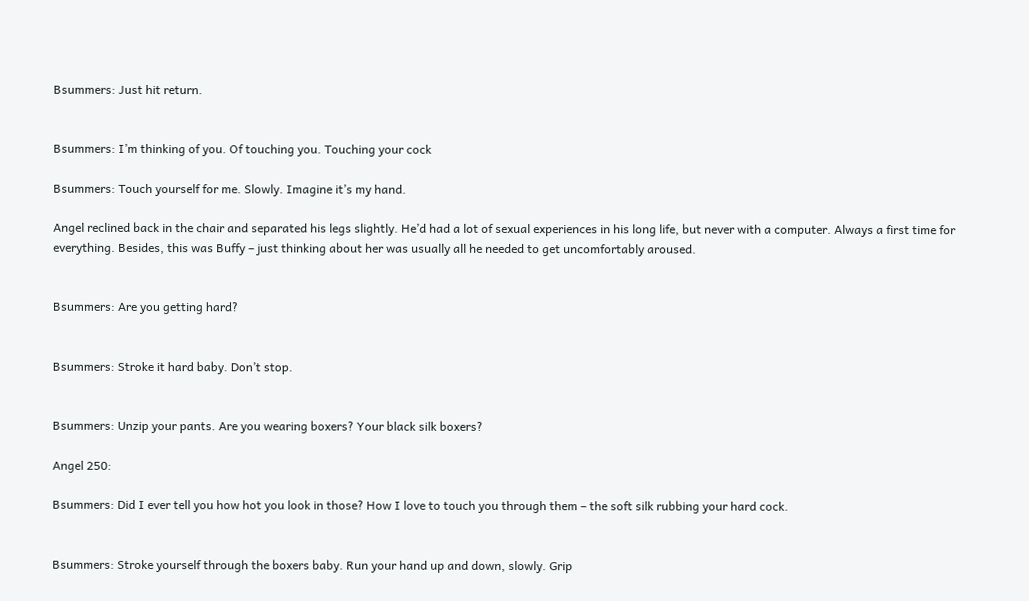Bsummers: Just hit return.


Bsummers: I’m thinking of you. Of touching you. Touching your cock

Bsummers: Touch yourself for me. Slowly. Imagine it’s my hand.

Angel reclined back in the chair and separated his legs slightly. He’d had a lot of sexual experiences in his long life, but never with a computer. Always a first time for everything. Besides, this was Buffy – just thinking about her was usually all he needed to get uncomfortably aroused.


Bsummers: Are you getting hard?


Bsummers: Stroke it hard baby. Don’t stop.


Bsummers: Unzip your pants. Are you wearing boxers? Your black silk boxers?

Angel 250:

Bsummers: Did I ever tell you how hot you look in those? How I love to touch you through them – the soft silk rubbing your hard cock.


Bsummers: Stroke yourself through the boxers baby. Run your hand up and down, slowly. Grip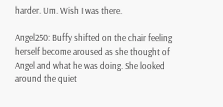harder. Um. Wish I was there.

Angel250: Buffy shifted on the chair feeling herself become aroused as she thought of Angel and what he was doing. She looked around the quiet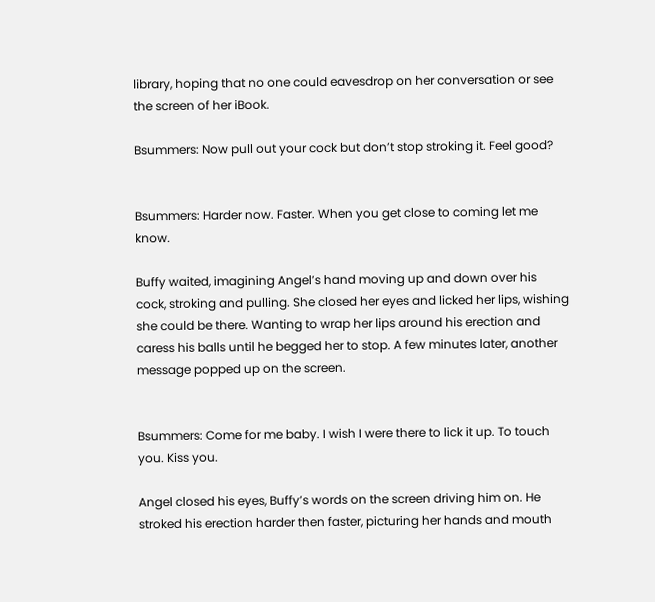library, hoping that no one could eavesdrop on her conversation or see the screen of her iBook.

Bsummers: Now pull out your cock but don’t stop stroking it. Feel good?


Bsummers: Harder now. Faster. When you get close to coming let me know.

Buffy waited, imagining Angel’s hand moving up and down over his cock, stroking and pulling. She closed her eyes and licked her lips, wishing she could be there. Wanting to wrap her lips around his erection and caress his balls until he begged her to stop. A few minutes later, another message popped up on the screen.


Bsummers: Come for me baby. I wish I were there to lick it up. To touch you. Kiss you.

Angel closed his eyes, Buffy’s words on the screen driving him on. He stroked his erection harder then faster, picturing her hands and mouth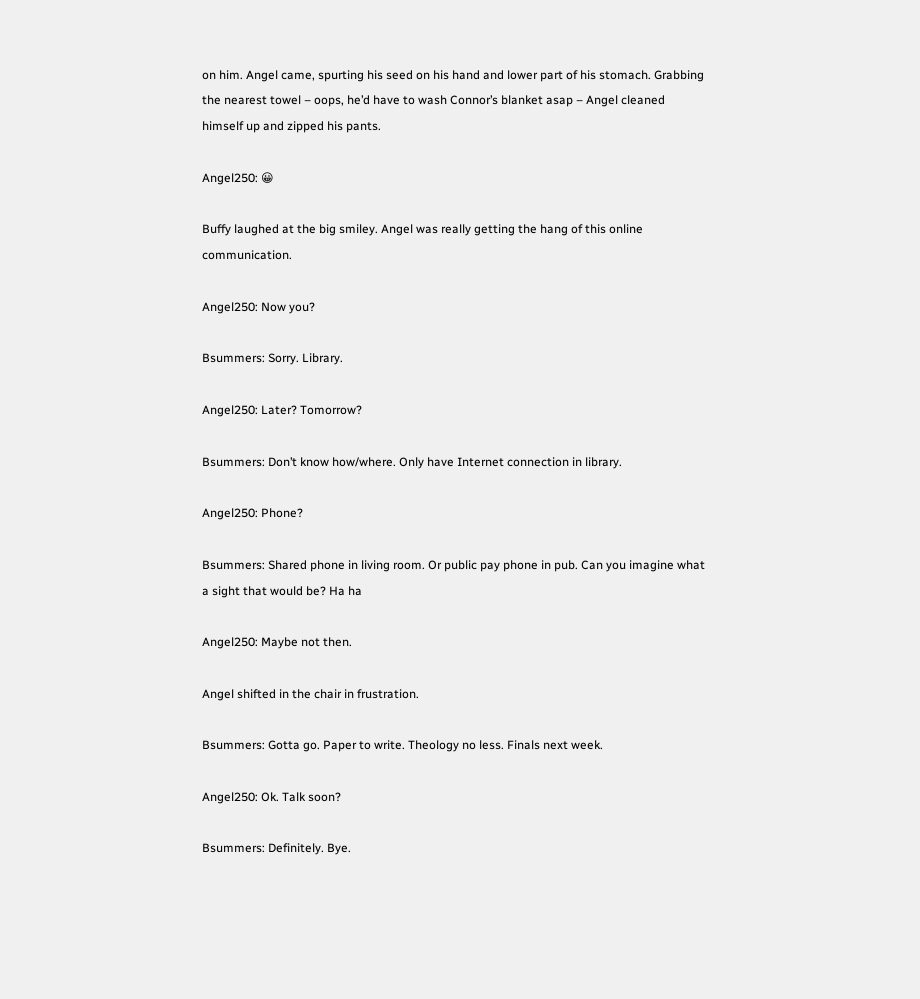on him. Angel came, spurting his seed on his hand and lower part of his stomach. Grabbing the nearest towel – oops, he’d have to wash Connor’s blanket asap – Angel cleaned himself up and zipped his pants.

Angel250: 😀

Buffy laughed at the big smiley. Angel was really getting the hang of this online communication.

Angel250: Now you?

Bsummers: Sorry. Library.

Angel250: Later? Tomorrow?

Bsummers: Don’t know how/where. Only have Internet connection in library.

Angel250: Phone?

Bsummers: Shared phone in living room. Or public pay phone in pub. Can you imagine what a sight that would be? Ha ha

Angel250: Maybe not then.

Angel shifted in the chair in frustration.

Bsummers: Gotta go. Paper to write. Theology no less. Finals next week.

Angel250: Ok. Talk soon?

Bsummers: Definitely. Bye.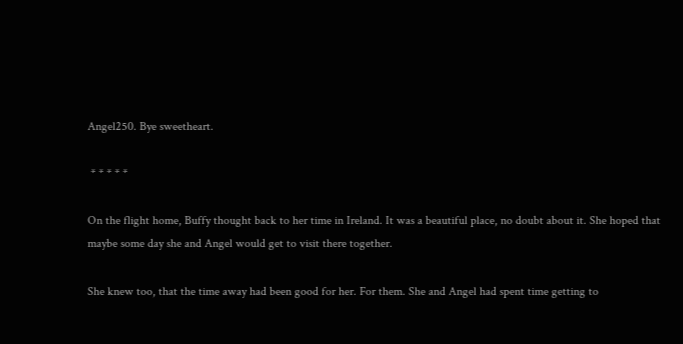Angel250. Bye sweetheart.

 * * * * *

On the flight home, Buffy thought back to her time in Ireland. It was a beautiful place, no doubt about it. She hoped that maybe some day she and Angel would get to visit there together.

She knew too, that the time away had been good for her. For them. She and Angel had spent time getting to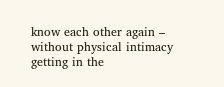know each other again – without physical intimacy getting in the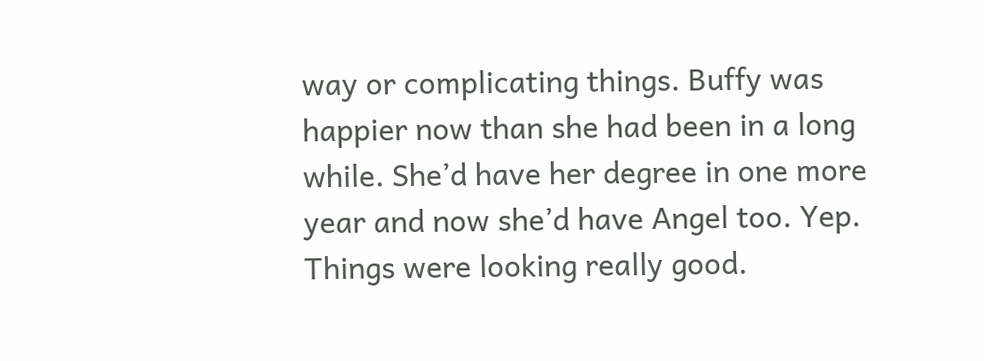way or complicating things. Buffy was happier now than she had been in a long while. She’d have her degree in one more year and now she’d have Angel too. Yep. Things were looking really good.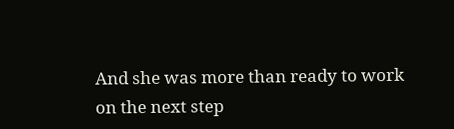And she was more than ready to work on the next step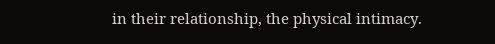in their relationship, the physical intimacy.